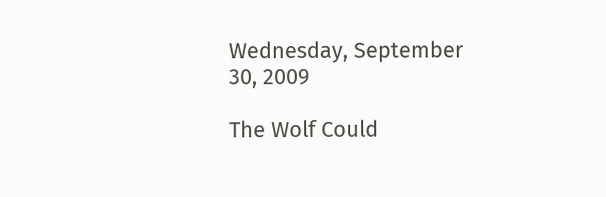Wednesday, September 30, 2009

The Wolf Could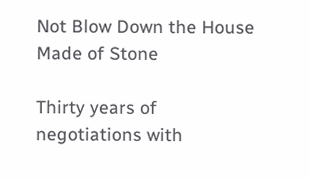Not Blow Down the House Made of Stone

Thirty years of negotiations with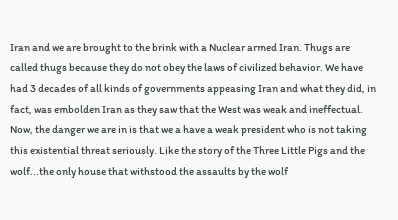Iran and we are brought to the brink with a Nuclear armed Iran. Thugs are called thugs because they do not obey the laws of civilized behavior. We have had 3 decades of all kinds of governments appeasing Iran and what they did, in fact, was embolden Iran as they saw that the West was weak and ineffectual. Now, the danger we are in is that we a have a weak president who is not taking this existential threat seriously. Like the story of the Three Little Pigs and the wolf...the only house that withstood the assaults by the wolf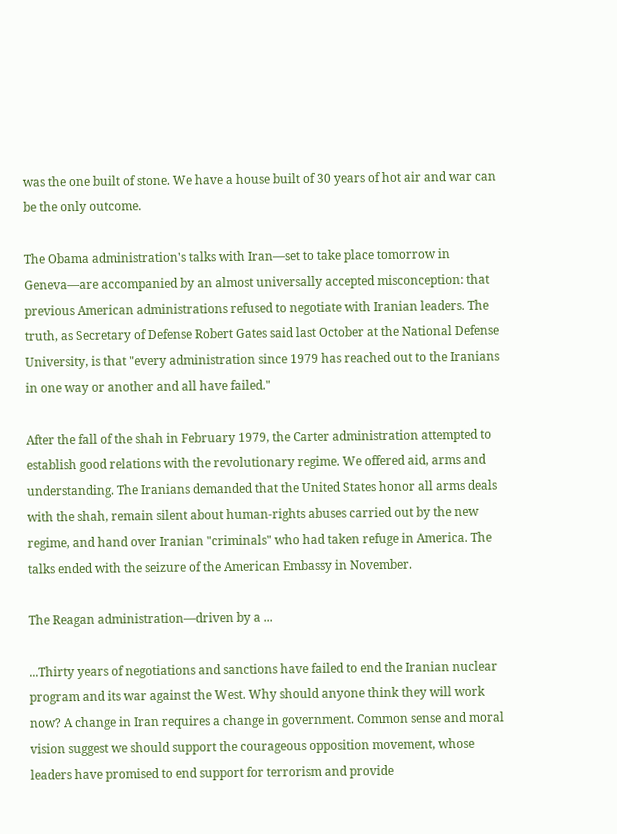was the one built of stone. We have a house built of 30 years of hot air and war can be the only outcome.

The Obama administration's talks with Iran—set to take place tomorrow in Geneva—are accompanied by an almost universally accepted misconception: that previous American administrations refused to negotiate with Iranian leaders. The truth, as Secretary of Defense Robert Gates said last October at the National Defense University, is that "every administration since 1979 has reached out to the Iranians in one way or another and all have failed."

After the fall of the shah in February 1979, the Carter administration attempted to establish good relations with the revolutionary regime. We offered aid, arms and understanding. The Iranians demanded that the United States honor all arms deals with the shah, remain silent about human-rights abuses carried out by the new regime, and hand over Iranian "criminals" who had taken refuge in America. The talks ended with the seizure of the American Embassy in November.

The Reagan administration—driven by a ...

...Thirty years of negotiations and sanctions have failed to end the Iranian nuclear program and its war against the West. Why should anyone think they will work now? A change in Iran requires a change in government. Common sense and moral vision suggest we should support the courageous opposition movement, whose leaders have promised to end support for terrorism and provide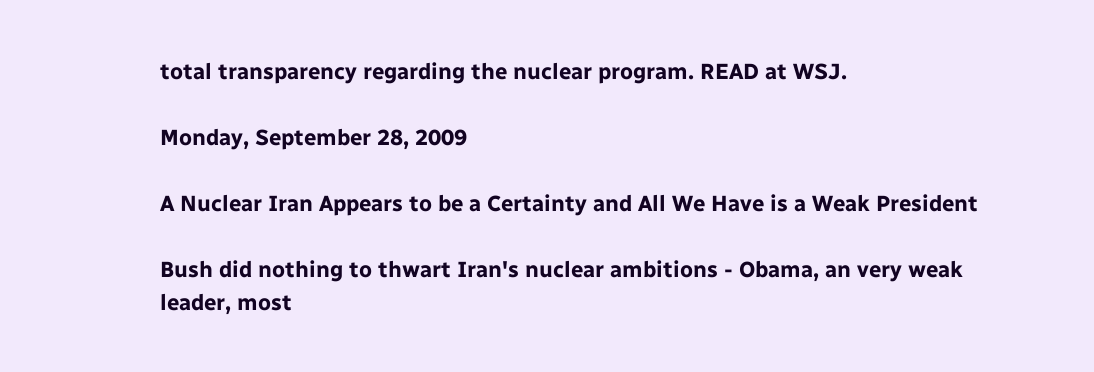total transparency regarding the nuclear program. READ at WSJ.

Monday, September 28, 2009

A Nuclear Iran Appears to be a Certainty and All We Have is a Weak President

Bush did nothing to thwart Iran's nuclear ambitions - Obama, an very weak leader, most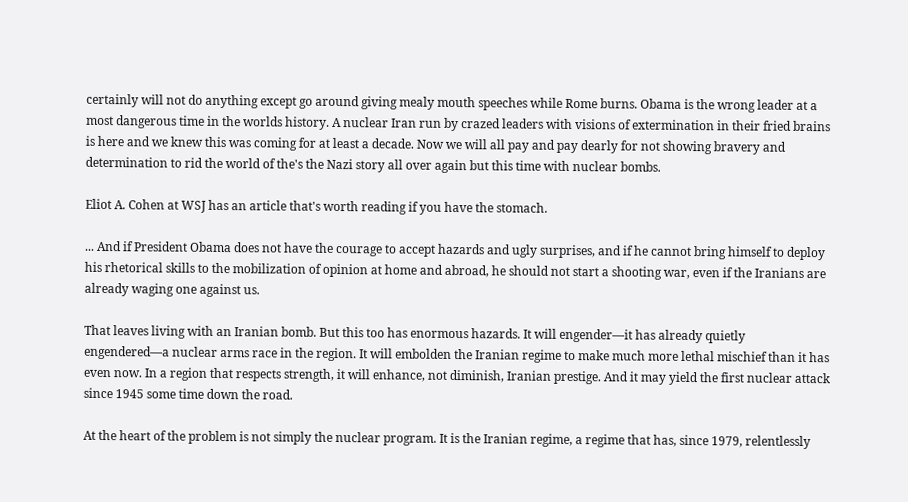certainly will not do anything except go around giving mealy mouth speeches while Rome burns. Obama is the wrong leader at a most dangerous time in the worlds history. A nuclear Iran run by crazed leaders with visions of extermination in their fried brains is here and we knew this was coming for at least a decade. Now we will all pay and pay dearly for not showing bravery and determination to rid the world of the's the Nazi story all over again but this time with nuclear bombs.

Eliot A. Cohen at WSJ has an article that's worth reading if you have the stomach.

... And if President Obama does not have the courage to accept hazards and ugly surprises, and if he cannot bring himself to deploy his rhetorical skills to the mobilization of opinion at home and abroad, he should not start a shooting war, even if the Iranians are already waging one against us.

That leaves living with an Iranian bomb. But this too has enormous hazards. It will engender—it has already quietly engendered—a nuclear arms race in the region. It will embolden the Iranian regime to make much more lethal mischief than it has even now. In a region that respects strength, it will enhance, not diminish, Iranian prestige. And it may yield the first nuclear attack since 1945 some time down the road.

At the heart of the problem is not simply the nuclear program. It is the Iranian regime, a regime that has, since 1979, relentlessly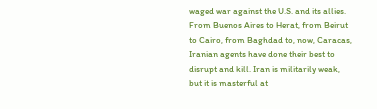waged war against the U.S. and its allies. From Buenos Aires to Herat, from Beirut to Cairo, from Baghdad to, now, Caracas, Iranian agents have done their best to disrupt and kill. Iran is militarily weak, but it is masterful at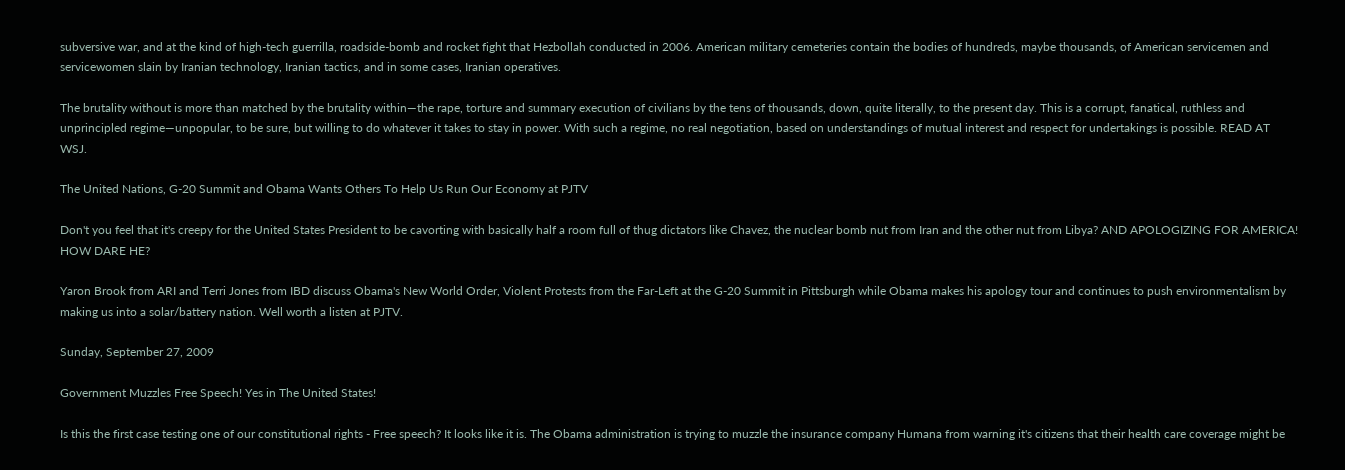subversive war, and at the kind of high-tech guerrilla, roadside-bomb and rocket fight that Hezbollah conducted in 2006. American military cemeteries contain the bodies of hundreds, maybe thousands, of American servicemen and servicewomen slain by Iranian technology, Iranian tactics, and in some cases, Iranian operatives.

The brutality without is more than matched by the brutality within—the rape, torture and summary execution of civilians by the tens of thousands, down, quite literally, to the present day. This is a corrupt, fanatical, ruthless and unprincipled regime—unpopular, to be sure, but willing to do whatever it takes to stay in power. With such a regime, no real negotiation, based on understandings of mutual interest and respect for undertakings is possible. READ AT WSJ.

The United Nations, G-20 Summit and Obama Wants Others To Help Us Run Our Economy at PJTV

Don't you feel that it's creepy for the United States President to be cavorting with basically half a room full of thug dictators like Chavez, the nuclear bomb nut from Iran and the other nut from Libya? AND APOLOGIZING FOR AMERICA! HOW DARE HE?

Yaron Brook from ARI and Terri Jones from IBD discuss Obama's New World Order, Violent Protests from the Far-Left at the G-20 Summit in Pittsburgh while Obama makes his apology tour and continues to push environmentalism by making us into a solar/battery nation. Well worth a listen at PJTV.

Sunday, September 27, 2009

Government Muzzles Free Speech! Yes in The United States!

Is this the first case testing one of our constitutional rights - Free speech? It looks like it is. The Obama administration is trying to muzzle the insurance company Humana from warning it's citizens that their health care coverage might be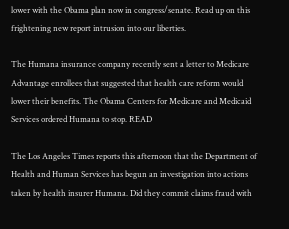lower with the Obama plan now in congress/senate. Read up on this frightening new report intrusion into our liberties.

The Humana insurance company recently sent a letter to Medicare Advantage enrollees that suggested that health care reform would lower their benefits. The Obama Centers for Medicare and Medicaid Services ordered Humana to stop. READ

The Los Angeles Times reports this afternoon that the Department of Health and Human Services has begun an investigation into actions taken by health insurer Humana. Did they commit claims fraud with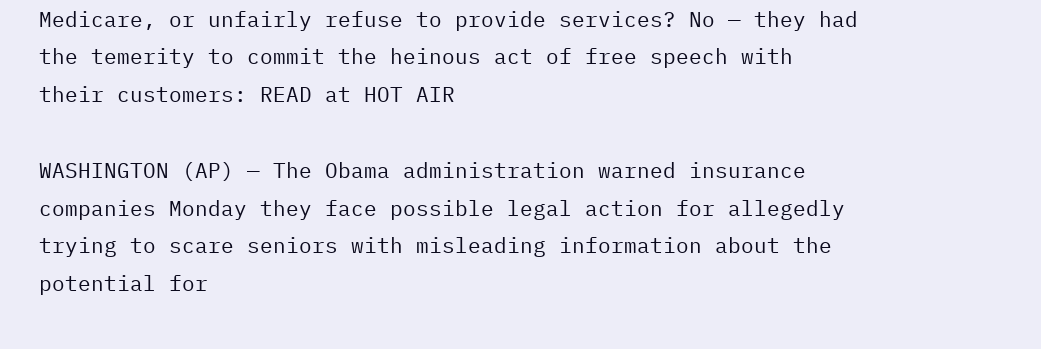Medicare, or unfairly refuse to provide services? No — they had the temerity to commit the heinous act of free speech with their customers: READ at HOT AIR

WASHINGTON (AP) — The Obama administration warned insurance companies Monday they face possible legal action for allegedly trying to scare seniors with misleading information about the potential for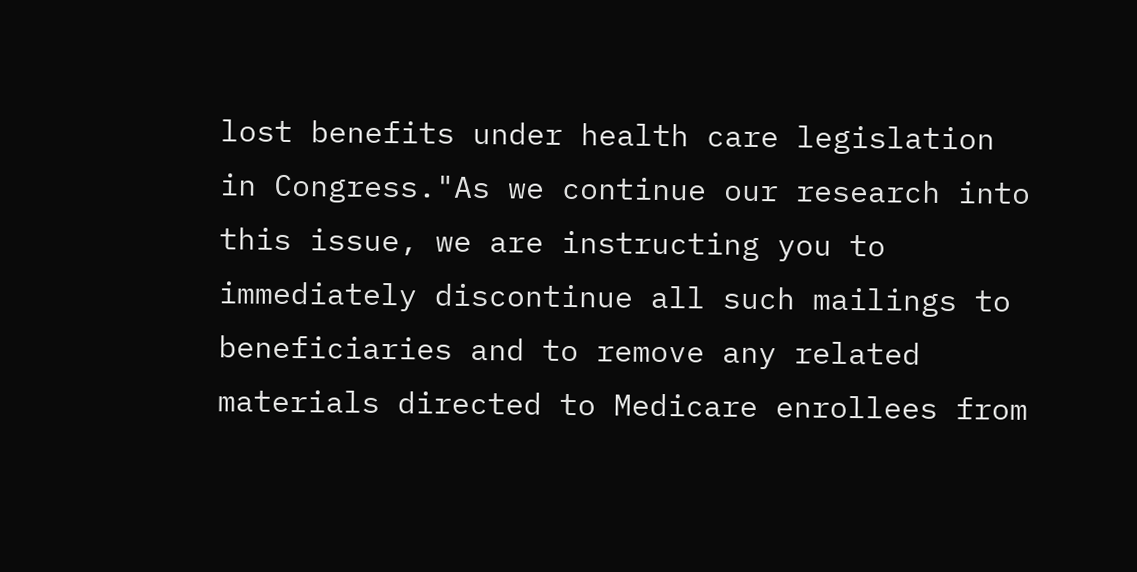lost benefits under health care legislation in Congress."As we continue our research into this issue, we are instructing you to immediately discontinue all such mailings to beneficiaries and to remove any related materials directed to Medicare enrollees from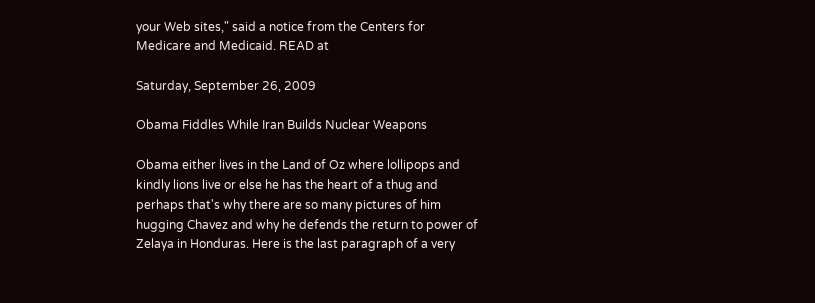your Web sites," said a notice from the Centers for Medicare and Medicaid. READ at

Saturday, September 26, 2009

Obama Fiddles While Iran Builds Nuclear Weapons

Obama either lives in the Land of Oz where lollipops and kindly lions live or else he has the heart of a thug and perhaps that's why there are so many pictures of him hugging Chavez and why he defends the return to power of Zelaya in Honduras. Here is the last paragraph of a very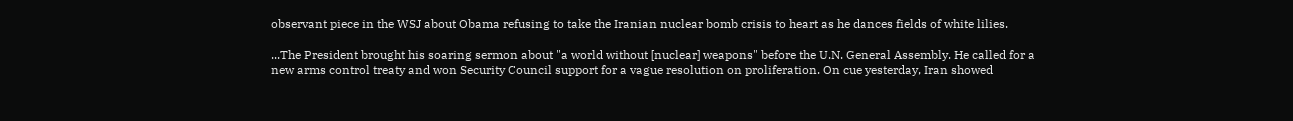observant piece in the WSJ about Obama refusing to take the Iranian nuclear bomb crisis to heart as he dances fields of white lilies.

...The President brought his soaring sermon about "a world without [nuclear] weapons" before the U.N. General Assembly. He called for a new arms control treaty and won Security Council support for a vague resolution on proliferation. On cue yesterday, Iran showed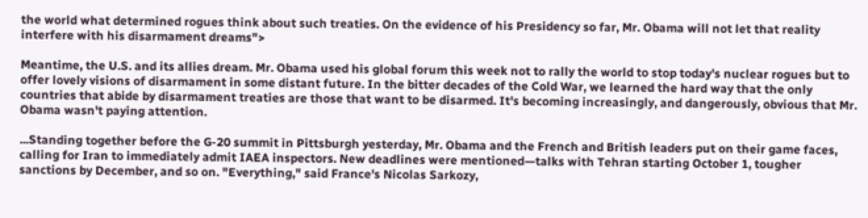the world what determined rogues think about such treaties. On the evidence of his Presidency so far, Mr. Obama will not let that reality interfere with his disarmament dreams">

Meantime, the U.S. and its allies dream. Mr. Obama used his global forum this week not to rally the world to stop today's nuclear rogues but to offer lovely visions of disarmament in some distant future. In the bitter decades of the Cold War, we learned the hard way that the only countries that abide by disarmament treaties are those that want to be disarmed. It's becoming increasingly, and dangerously, obvious that Mr. Obama wasn't paying attention.

...Standing together before the G-20 summit in Pittsburgh yesterday, Mr. Obama and the French and British leaders put on their game faces, calling for Iran to immediately admit IAEA inspectors. New deadlines were mentioned—talks with Tehran starting October 1, tougher sanctions by December, and so on. "Everything," said France's Nicolas Sarkozy,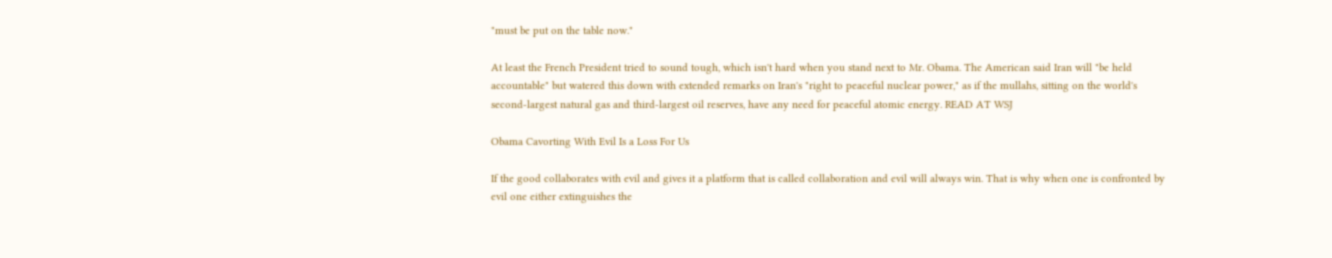"must be put on the table now."

At least the French President tried to sound tough, which isn't hard when you stand next to Mr. Obama. The American said Iran will "be held accountable" but watered this down with extended remarks on Iran's "right to peaceful nuclear power," as if the mullahs, sitting on the world's second-largest natural gas and third-largest oil reserves, have any need for peaceful atomic energy. READ AT WSJ

Obama Cavorting With Evil Is a Loss For Us

If the good collaborates with evil and gives it a platform that is called collaboration and evil will always win. That is why when one is confronted by evil one either extinguishes the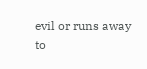evil or runs away to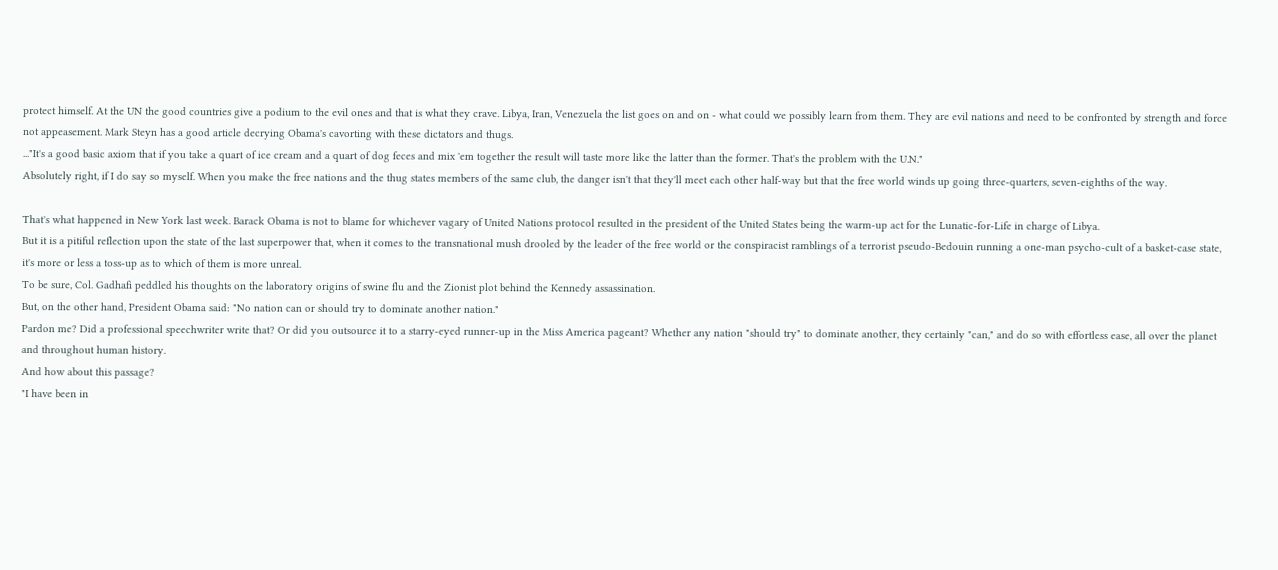protect himself. At the UN the good countries give a podium to the evil ones and that is what they crave. Libya, Iran, Venezuela the list goes on and on - what could we possibly learn from them. They are evil nations and need to be confronted by strength and force not appeasement. Mark Steyn has a good article decrying Obama's cavorting with these dictators and thugs.
..."It's a good basic axiom that if you take a quart of ice cream and a quart of dog feces and mix 'em together the result will taste more like the latter than the former. That's the problem with the U.N."
Absolutely right, if I do say so myself. When you make the free nations and the thug states members of the same club, the danger isn't that they'll meet each other half-way but that the free world winds up going three-quarters, seven-eighths of the way.

That's what happened in New York last week. Barack Obama is not to blame for whichever vagary of United Nations protocol resulted in the president of the United States being the warm-up act for the Lunatic-for-Life in charge of Libya.
But it is a pitiful reflection upon the state of the last superpower that, when it comes to the transnational mush drooled by the leader of the free world or the conspiracist ramblings of a terrorist pseudo-Bedouin running a one-man psycho-cult of a basket-case state, it's more or less a toss-up as to which of them is more unreal.
To be sure, Col. Gadhafi peddled his thoughts on the laboratory origins of swine flu and the Zionist plot behind the Kennedy assassination.
But, on the other hand, President Obama said: "No nation can or should try to dominate another nation."
Pardon me? Did a professional speechwriter write that? Or did you outsource it to a starry-eyed runner-up in the Miss America pageant? Whether any nation "should try" to dominate another, they certainly "can," and do so with effortless ease, all over the planet and throughout human history.
And how about this passage?
"I have been in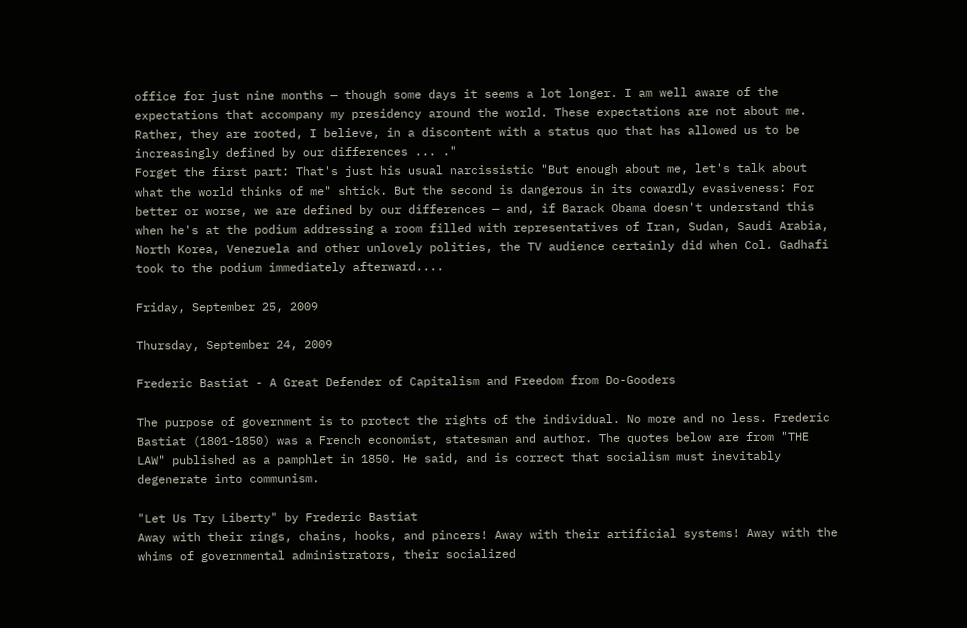office for just nine months — though some days it seems a lot longer. I am well aware of the expectations that accompany my presidency around the world. These expectations are not about me. Rather, they are rooted, I believe, in a discontent with a status quo that has allowed us to be increasingly defined by our differences ... ."
Forget the first part: That's just his usual narcissistic "But enough about me, let's talk about what the world thinks of me" shtick. But the second is dangerous in its cowardly evasiveness: For better or worse, we are defined by our differences — and, if Barack Obama doesn't understand this when he's at the podium addressing a room filled with representatives of Iran, Sudan, Saudi Arabia, North Korea, Venezuela and other unlovely polities, the TV audience certainly did when Col. Gadhafi took to the podium immediately afterward....

Friday, September 25, 2009

Thursday, September 24, 2009

Frederic Bastiat - A Great Defender of Capitalism and Freedom from Do-Gooders

The purpose of government is to protect the rights of the individual. No more and no less. Frederic Bastiat (1801-1850) was a French economist, statesman and author. The quotes below are from "THE LAW" published as a pamphlet in 1850. He said, and is correct that socialism must inevitably degenerate into communism.

"Let Us Try Liberty" by Frederic Bastiat
Away with their rings, chains, hooks, and pincers! Away with their artificial systems! Away with the whims of governmental administrators, their socialized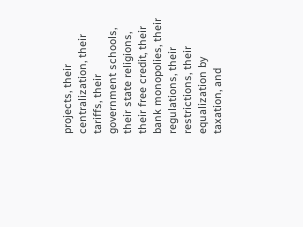projects, their centralization, their tariffs, their government schools, their state religions, their free credit, their bank monopolies, their regulations, their restrictions, their equalization by taxation, and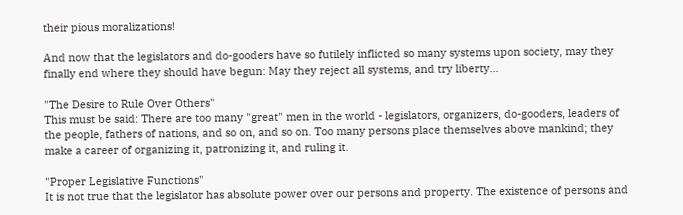their pious moralizations!

And now that the legislators and do-gooders have so futilely inflicted so many systems upon society, may they finally end where they should have begun: May they reject all systems, and try liberty...

"The Desire to Rule Over Others"
This must be said: There are too many "great" men in the world - legislators, organizers, do-gooders, leaders of the people, fathers of nations, and so on, and so on. Too many persons place themselves above mankind; they make a career of organizing it, patronizing it, and ruling it.

"Proper Legislative Functions"
It is not true that the legislator has absolute power over our persons and property. The existence of persons and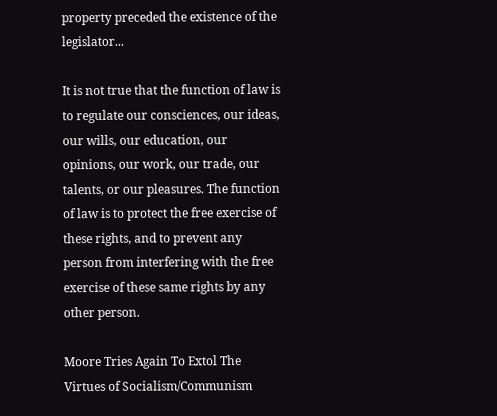property preceded the existence of the legislator...

It is not true that the function of law is to regulate our consciences, our ideas, our wills, our education, our opinions, our work, our trade, our talents, or our pleasures. The function of law is to protect the free exercise of these rights, and to prevent any person from interfering with the free exercise of these same rights by any other person.

Moore Tries Again To Extol The Virtues of Socialism/Communism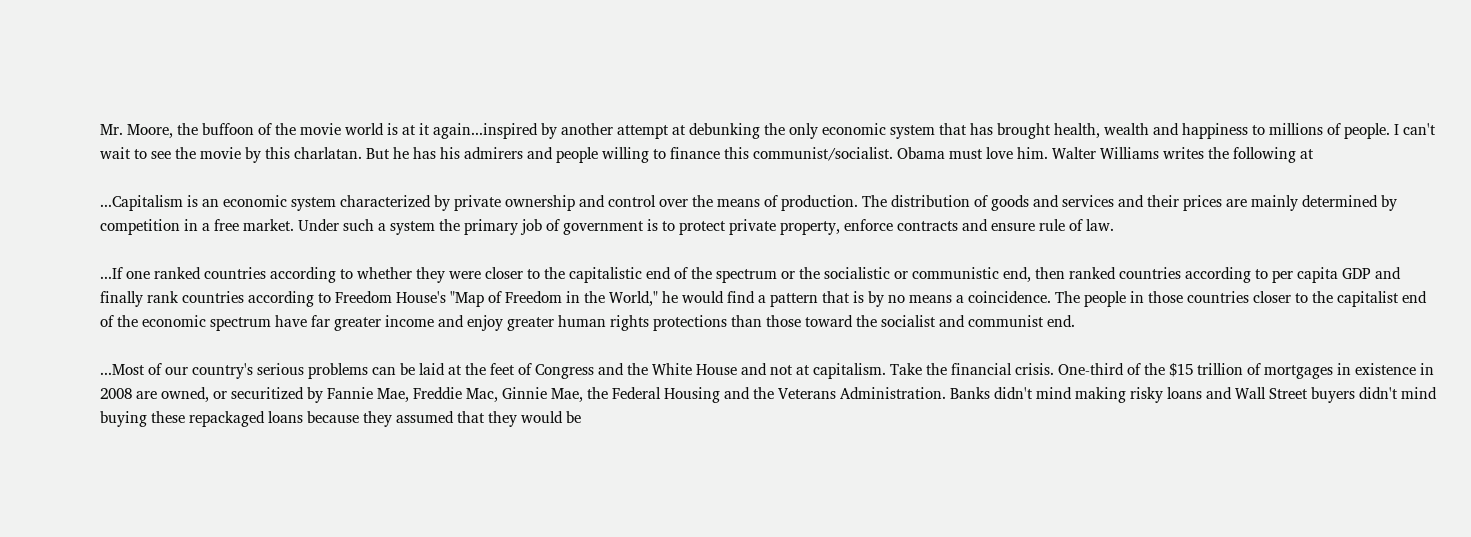Mr. Moore, the buffoon of the movie world is at it again...inspired by another attempt at debunking the only economic system that has brought health, wealth and happiness to millions of people. I can't wait to see the movie by this charlatan. But he has his admirers and people willing to finance this communist/socialist. Obama must love him. Walter Williams writes the following at

...Capitalism is an economic system characterized by private ownership and control over the means of production. The distribution of goods and services and their prices are mainly determined by competition in a free market. Under such a system the primary job of government is to protect private property, enforce contracts and ensure rule of law.

...If one ranked countries according to whether they were closer to the capitalistic end of the spectrum or the socialistic or communistic end, then ranked countries according to per capita GDP and finally rank countries according to Freedom House's "Map of Freedom in the World," he would find a pattern that is by no means a coincidence. The people in those countries closer to the capitalist end of the economic spectrum have far greater income and enjoy greater human rights protections than those toward the socialist and communist end.

...Most of our country's serious problems can be laid at the feet of Congress and the White House and not at capitalism. Take the financial crisis. One-third of the $15 trillion of mortgages in existence in 2008 are owned, or securitized by Fannie Mae, Freddie Mac, Ginnie Mae, the Federal Housing and the Veterans Administration. Banks didn't mind making risky loans and Wall Street buyers didn't mind buying these repackaged loans because they assumed that they would be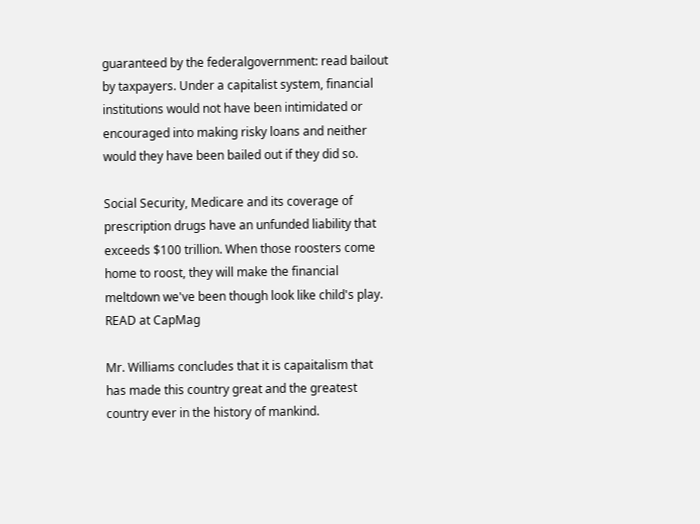guaranteed by the federalgovernment: read bailout by taxpayers. Under a capitalist system, financial institutions would not have been intimidated or encouraged into making risky loans and neither would they have been bailed out if they did so.

Social Security, Medicare and its coverage of prescription drugs have an unfunded liability that exceeds $100 trillion. When those roosters come home to roost, they will make the financial meltdown we've been though look like child's play. READ at CapMag

Mr. Williams concludes that it is capaitalism that has made this country great and the greatest country ever in the history of mankind.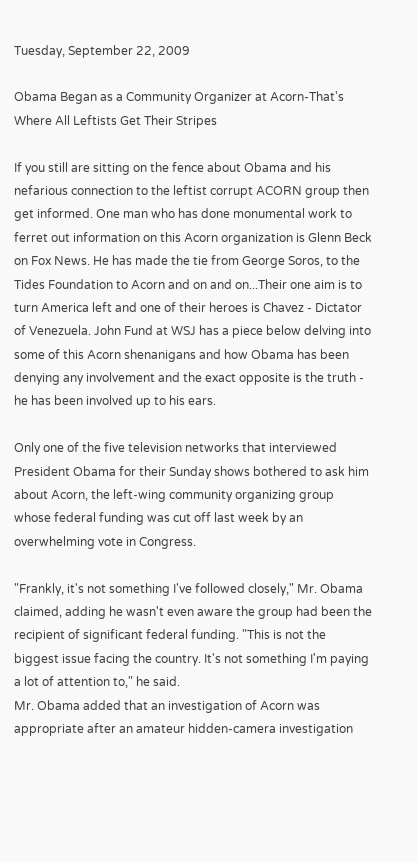Tuesday, September 22, 2009

Obama Began as a Community Organizer at Acorn-That's Where All Leftists Get Their Stripes

If you still are sitting on the fence about Obama and his nefarious connection to the leftist corrupt ACORN group then get informed. One man who has done monumental work to ferret out information on this Acorn organization is Glenn Beck on Fox News. He has made the tie from George Soros, to the Tides Foundation to Acorn and on and on...Their one aim is to turn America left and one of their heroes is Chavez - Dictator of Venezuela. John Fund at WSJ has a piece below delving into some of this Acorn shenanigans and how Obama has been denying any involvement and the exact opposite is the truth - he has been involved up to his ears.

Only one of the five television networks that interviewed President Obama for their Sunday shows bothered to ask him about Acorn, the left-wing community organizing group whose federal funding was cut off last week by an overwhelming vote in Congress.

"Frankly, it's not something I've followed closely," Mr. Obama claimed, adding he wasn't even aware the group had been the recipient of significant federal funding. "This is not the biggest issue facing the country. It's not something I'm paying a lot of attention to," he said.
Mr. Obama added that an investigation of Acorn was appropriate after an amateur hidden-camera investigation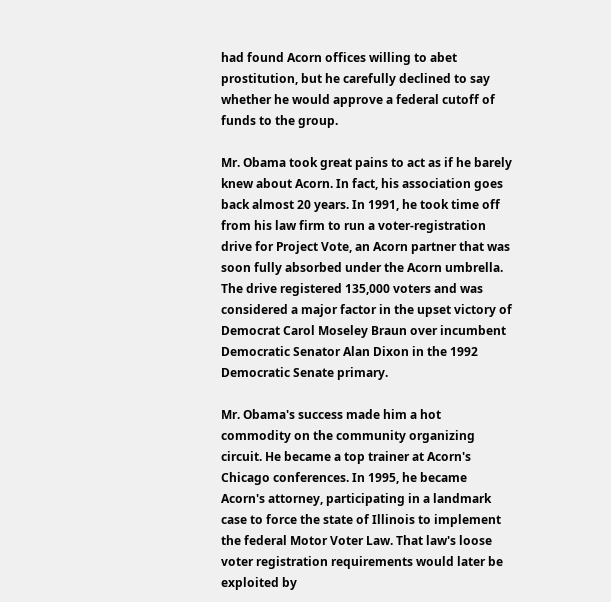had found Acorn offices willing to abet prostitution, but he carefully declined to say whether he would approve a federal cutoff of funds to the group.

Mr. Obama took great pains to act as if he barely knew about Acorn. In fact, his association goes back almost 20 years. In 1991, he took time off from his law firm to run a voter-registration drive for Project Vote, an Acorn partner that was soon fully absorbed under the Acorn umbrella. The drive registered 135,000 voters and was considered a major factor in the upset victory of Democrat Carol Moseley Braun over incumbent Democratic Senator Alan Dixon in the 1992 Democratic Senate primary.

Mr. Obama's success made him a hot commodity on the community organizing circuit. He became a top trainer at Acorn's Chicago conferences. In 1995, he became Acorn's attorney, participating in a landmark case to force the state of Illinois to implement the federal Motor Voter Law. That law's loose voter registration requirements would later be exploited by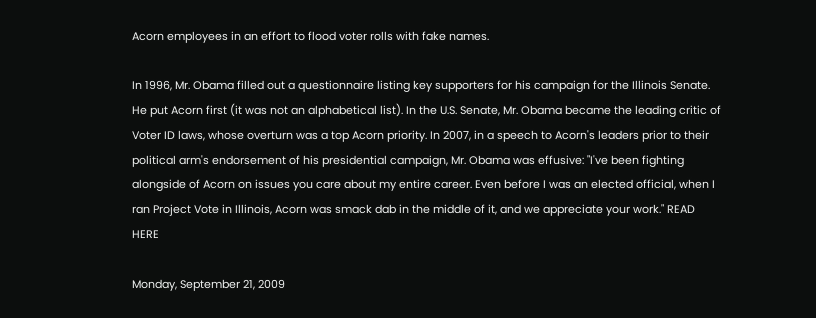Acorn employees in an effort to flood voter rolls with fake names.

In 1996, Mr. Obama filled out a questionnaire listing key supporters for his campaign for the Illinois Senate. He put Acorn first (it was not an alphabetical list). In the U.S. Senate, Mr. Obama became the leading critic of Voter ID laws, whose overturn was a top Acorn priority. In 2007, in a speech to Acorn's leaders prior to their political arm's endorsement of his presidential campaign, Mr. Obama was effusive: "I've been fighting alongside of Acorn on issues you care about my entire career. Even before I was an elected official, when I ran Project Vote in Illinois, Acorn was smack dab in the middle of it, and we appreciate your work." READ HERE

Monday, September 21, 2009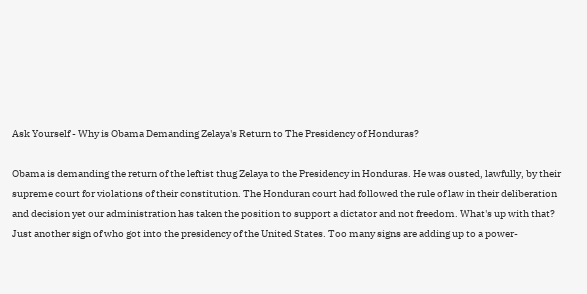Ask Yourself - Why is Obama Demanding Zelaya's Return to The Presidency of Honduras?

Obama is demanding the return of the leftist thug Zelaya to the Presidency in Honduras. He was ousted, lawfully, by their supreme court for violations of their constitution. The Honduran court had followed the rule of law in their deliberation and decision yet our administration has taken the position to support a dictator and not freedom. What's up with that? Just another sign of who got into the presidency of the United States. Too many signs are adding up to a power-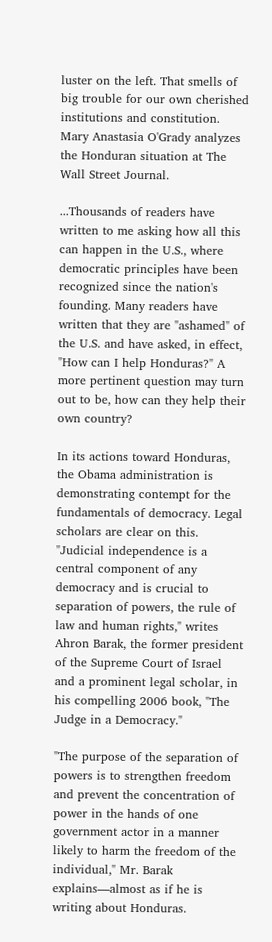luster on the left. That smells of big trouble for our own cherished institutions and constitution. Mary Anastasia O'Grady analyzes the Honduran situation at The Wall Street Journal.

...Thousands of readers have written to me asking how all this can happen in the U.S., where democratic principles have been recognized since the nation's founding. Many readers have written that they are "ashamed" of the U.S. and have asked, in effect, "How can I help Honduras?" A more pertinent question may turn out to be, how can they help their own country?

In its actions toward Honduras, the Obama administration is demonstrating contempt for the fundamentals of democracy. Legal scholars are clear on this. "Judicial independence is a central component of any democracy and is crucial to separation of powers, the rule of law and human rights," writes Ahron Barak, the former president of the Supreme Court of Israel and a prominent legal scholar, in his compelling 2006 book, "The Judge in a Democracy."

"The purpose of the separation of powers is to strengthen freedom and prevent the concentration of power in the hands of one government actor in a manner likely to harm the freedom of the individual," Mr. Barak explains—almost as if he is writing about Honduras.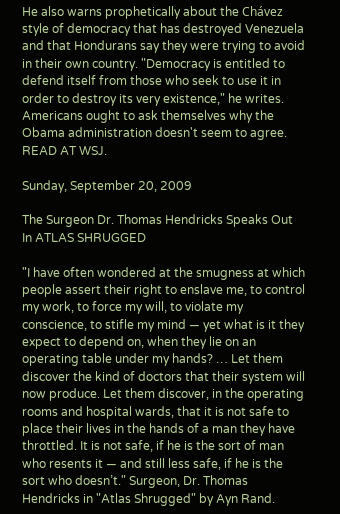He also warns prophetically about the Chávez style of democracy that has destroyed Venezuela and that Hondurans say they were trying to avoid in their own country. "Democracy is entitled to defend itself from those who seek to use it in order to destroy its very existence," he writes. Americans ought to ask themselves why the Obama administration doesn't seem to agree. READ AT WSJ.

Sunday, September 20, 2009

The Surgeon Dr. Thomas Hendricks Speaks Out In ATLAS SHRUGGED

"I have often wondered at the smugness at which people assert their right to enslave me, to control my work, to force my will, to violate my conscience, to stifle my mind — yet what is it they expect to depend on, when they lie on an operating table under my hands? … Let them discover the kind of doctors that their system will now produce. Let them discover, in the operating rooms and hospital wards, that it is not safe to place their lives in the hands of a man they have throttled. It is not safe, if he is the sort of man who resents it — and still less safe, if he is the sort who doesn’t." Surgeon, Dr. Thomas Hendricks in "Atlas Shrugged" by Ayn Rand.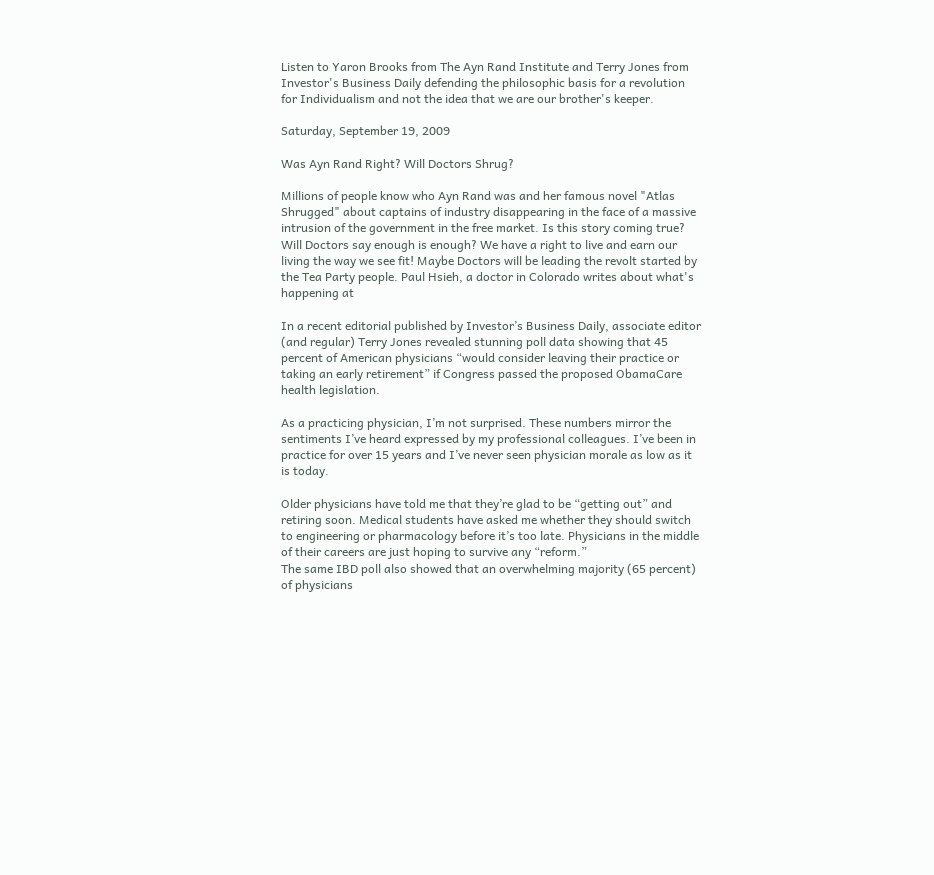Listen to Yaron Brooks from The Ayn Rand Institute and Terry Jones from Investor's Business Daily defending the philosophic basis for a revolution for Individualism and not the idea that we are our brother's keeper.

Saturday, September 19, 2009

Was Ayn Rand Right? Will Doctors Shrug?

Millions of people know who Ayn Rand was and her famous novel "Atlas Shrugged" about captains of industry disappearing in the face of a massive intrusion of the government in the free market. Is this story coming true? Will Doctors say enough is enough? We have a right to live and earn our living the way we see fit! Maybe Doctors will be leading the revolt started by the Tea Party people. Paul Hsieh, a doctor in Colorado writes about what's happening at

In a recent editorial published by Investor’s Business Daily, associate editor (and regular) Terry Jones revealed stunning poll data showing that 45 percent of American physicians “would consider leaving their practice or taking an early retirement” if Congress passed the proposed ObamaCare health legislation.

As a practicing physician, I’m not surprised. These numbers mirror the sentiments I’ve heard expressed by my professional colleagues. I’ve been in practice for over 15 years and I’ve never seen physician morale as low as it is today.

Older physicians have told me that they’re glad to be “getting out” and retiring soon. Medical students have asked me whether they should switch to engineering or pharmacology before it’s too late. Physicians in the middle of their careers are just hoping to survive any “reform.”
The same IBD poll also showed that an overwhelming majority (65 percent) of physicians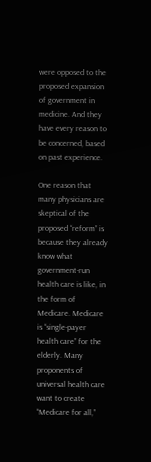were opposed to the proposed expansion of government in medicine. And they have every reason to be concerned, based on past experience.

One reason that many physicians are skeptical of the proposed “reform” is because they already know what government-run health care is like, in the form of Medicare. Medicare is “single-payer health care” for the elderly. Many proponents of universal health care want to create “Medicare for all,”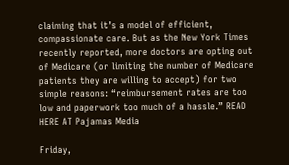claiming that it’s a model of efficient, compassionate care. But as the New York Times recently reported, more doctors are opting out of Medicare (or limiting the number of Medicare patients they are willing to accept) for two simple reasons: “reimbursement rates are too low and paperwork too much of a hassle.” READ HERE AT Pajamas Media

Friday,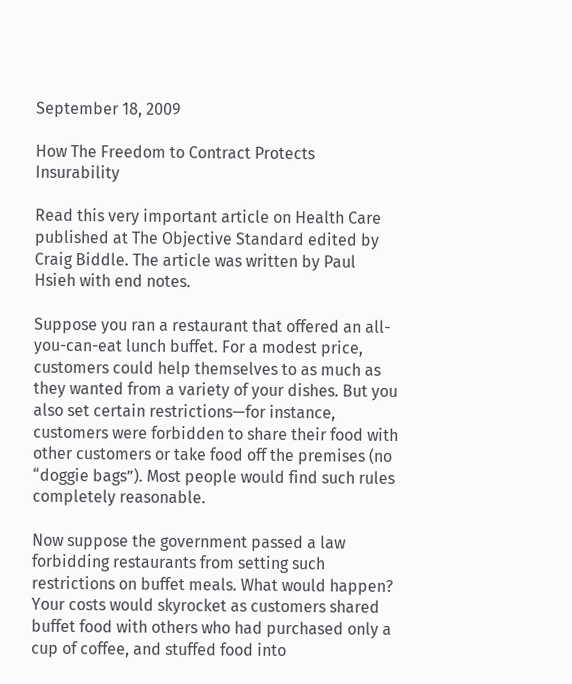September 18, 2009

How The Freedom to Contract Protects Insurability

Read this very important article on Health Care published at The Objective Standard edited by Craig Biddle. The article was written by Paul Hsieh with end notes.

Suppose you ran a restaurant that offered an all-you-can-eat lunch buffet. For a modest price, customers could help themselves to as much as they wanted from a variety of your dishes. But you also set certain restrictions—for instance, customers were forbidden to share their food with other customers or take food off the premises (no “doggie bags”). Most people would find such rules completely reasonable.

Now suppose the government passed a law forbidding restaurants from setting such restrictions on buffet meals. What would happen? Your costs would skyrocket as customers shared buffet food with others who had purchased only a cup of coffee, and stuffed food into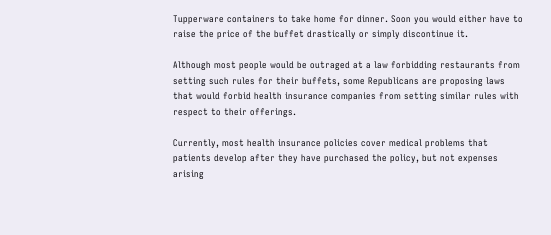Tupperware containers to take home for dinner. Soon you would either have to raise the price of the buffet drastically or simply discontinue it.

Although most people would be outraged at a law forbidding restaurants from setting such rules for their buffets, some Republicans are proposing laws that would forbid health insurance companies from setting similar rules with respect to their offerings.

Currently, most health insurance policies cover medical problems that patients develop after they have purchased the policy, but not expenses arising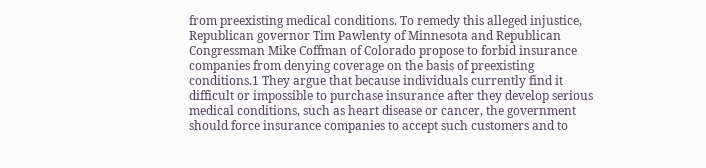from preexisting medical conditions. To remedy this alleged injustice, Republican governor Tim Pawlenty of Minnesota and Republican Congressman Mike Coffman of Colorado propose to forbid insurance companies from denying coverage on the basis of preexisting conditions.1 They argue that because individuals currently find it difficult or impossible to purchase insurance after they develop serious medical conditions, such as heart disease or cancer, the government should force insurance companies to accept such customers and to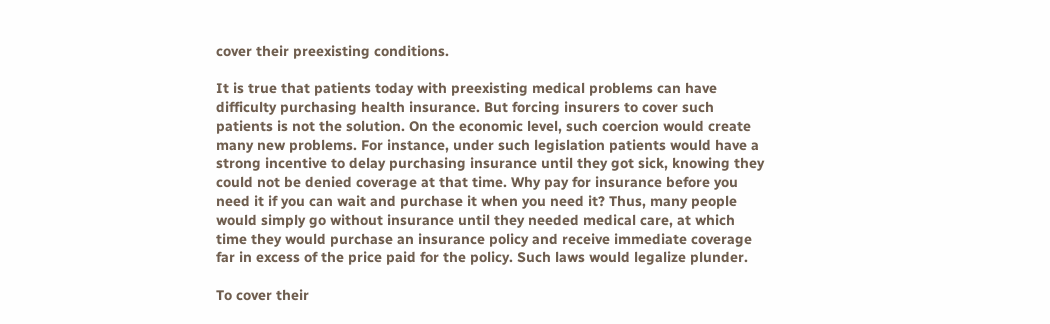cover their preexisting conditions.

It is true that patients today with preexisting medical problems can have difficulty purchasing health insurance. But forcing insurers to cover such patients is not the solution. On the economic level, such coercion would create many new problems. For instance, under such legislation patients would have a strong incentive to delay purchasing insurance until they got sick, knowing they could not be denied coverage at that time. Why pay for insurance before you need it if you can wait and purchase it when you need it? Thus, many people would simply go without insurance until they needed medical care, at which time they would purchase an insurance policy and receive immediate coverage far in excess of the price paid for the policy. Such laws would legalize plunder.

To cover their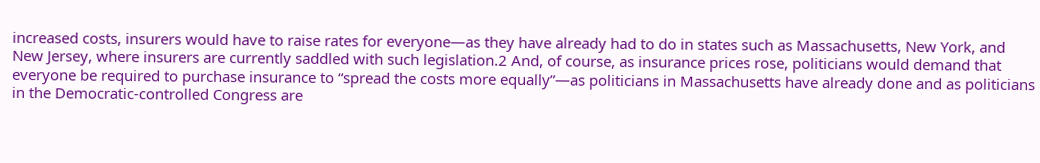increased costs, insurers would have to raise rates for everyone—as they have already had to do in states such as Massachusetts, New York, and New Jersey, where insurers are currently saddled with such legislation.2 And, of course, as insurance prices rose, politicians would demand that everyone be required to purchase insurance to “spread the costs more equally”—as politicians in Massachusetts have already done and as politicians in the Democratic-controlled Congress are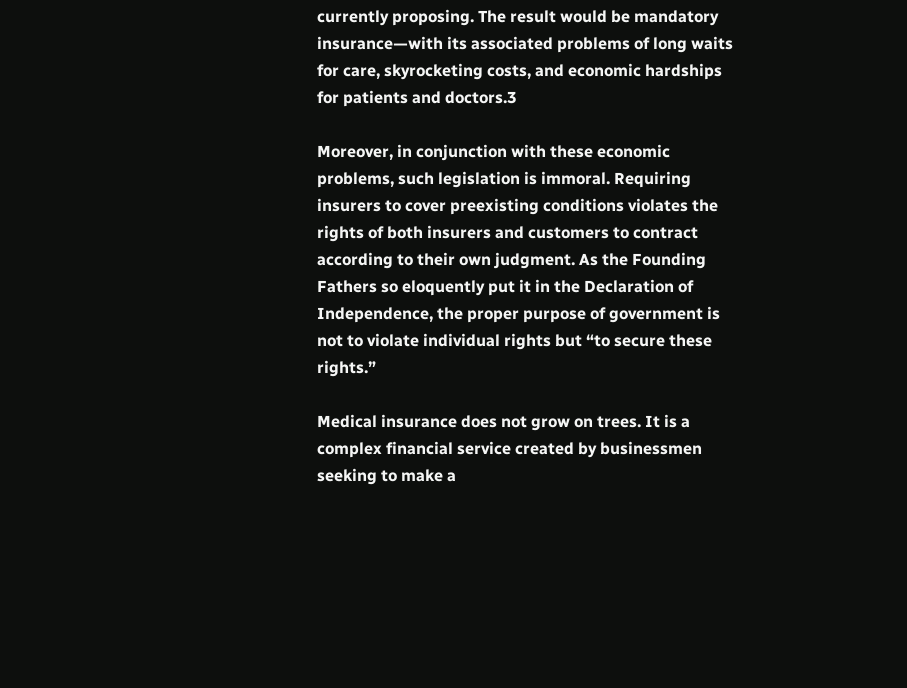currently proposing. The result would be mandatory insurance—with its associated problems of long waits for care, skyrocketing costs, and economic hardships for patients and doctors.3

Moreover, in conjunction with these economic problems, such legislation is immoral. Requiring insurers to cover preexisting conditions violates the rights of both insurers and customers to contract according to their own judgment. As the Founding Fathers so eloquently put it in the Declaration of Independence, the proper purpose of government is not to violate individual rights but “to secure these rights.”

Medical insurance does not grow on trees. It is a complex financial service created by businessmen seeking to make a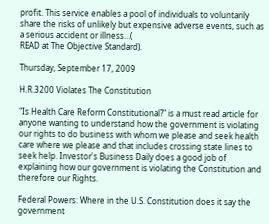profit. This service enables a pool of individuals to voluntarily share the risks of unlikely but expensive adverse events, such as a serious accident or illness…(
READ at The Objective Standard).

Thursday, September 17, 2009

H.R.3200 Violates The Constitution

"Is Health Care Reform Constitutional?" is a must read article for anyone wanting to understand how the government is violating our rights to do business with whom we please and seek health care where we please and that includes crossing state lines to seek help. Investor's Business Daily does a good job of explaining how our government is violating the Constitution and therefore our Rights.

Federal Powers: Where in the U.S. Constitution does it say the government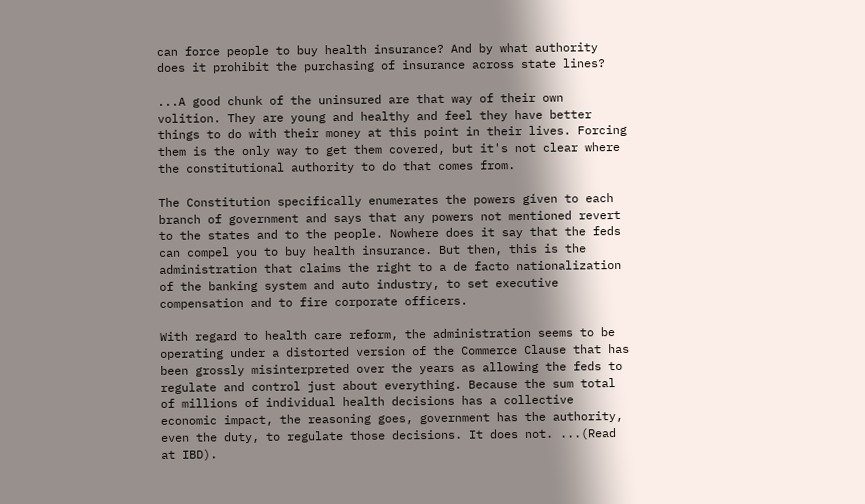can force people to buy health insurance? And by what authority does it prohibit the purchasing of insurance across state lines?

...A good chunk of the uninsured are that way of their own volition. They are young and healthy and feel they have better things to do with their money at this point in their lives. Forcing them is the only way to get them covered, but it's not clear where the constitutional authority to do that comes from.

The Constitution specifically enumerates the powers given to each branch of government and says that any powers not mentioned revert to the states and to the people. Nowhere does it say that the feds can compel you to buy health insurance. But then, this is the administration that claims the right to a de facto nationalization of the banking system and auto industry, to set executive compensation and to fire corporate officers.

With regard to health care reform, the administration seems to be operating under a distorted version of the Commerce Clause that has been grossly misinterpreted over the years as allowing the feds to regulate and control just about everything. Because the sum total of millions of individual health decisions has a collective economic impact, the reasoning goes, government has the authority, even the duty, to regulate those decisions. It does not. ...(Read at IBD).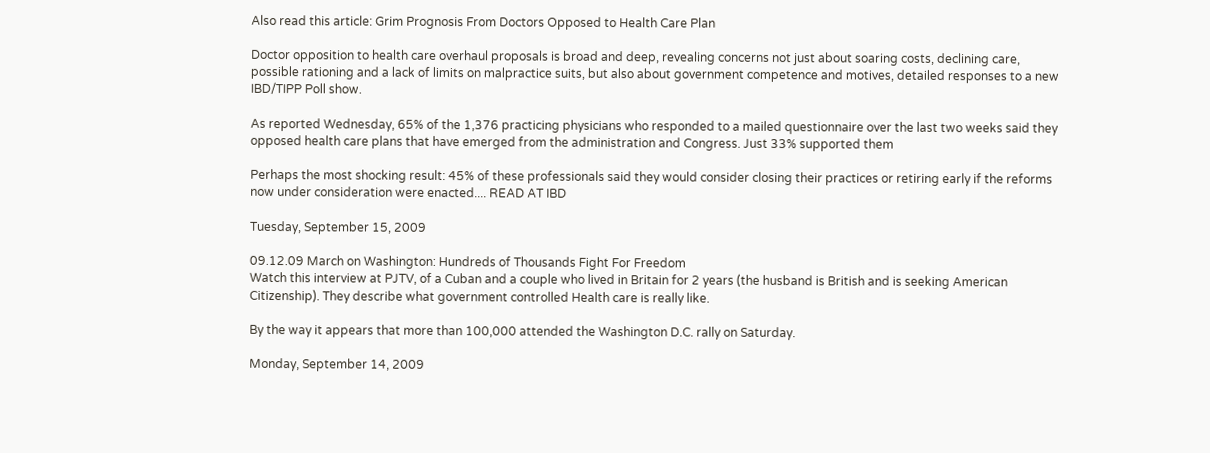Also read this article: Grim Prognosis From Doctors Opposed to Health Care Plan

Doctor opposition to health care overhaul proposals is broad and deep, revealing concerns not just about soaring costs, declining care, possible rationing and a lack of limits on malpractice suits, but also about government competence and motives, detailed responses to a new IBD/TIPP Poll show.

As reported Wednesday, 65% of the 1,376 practicing physicians who responded to a mailed questionnaire over the last two weeks said they opposed health care plans that have emerged from the administration and Congress. Just 33% supported them

Perhaps the most shocking result: 45% of these professionals said they would consider closing their practices or retiring early if the reforms now under consideration were enacted.... READ AT IBD

Tuesday, September 15, 2009

09.12.09 March on Washington: Hundreds of Thousands Fight For Freedom
Watch this interview at PJTV, of a Cuban and a couple who lived in Britain for 2 years (the husband is British and is seeking American Citizenship). They describe what government controlled Health care is really like.

By the way it appears that more than 100,000 attended the Washington D.C. rally on Saturday.

Monday, September 14, 2009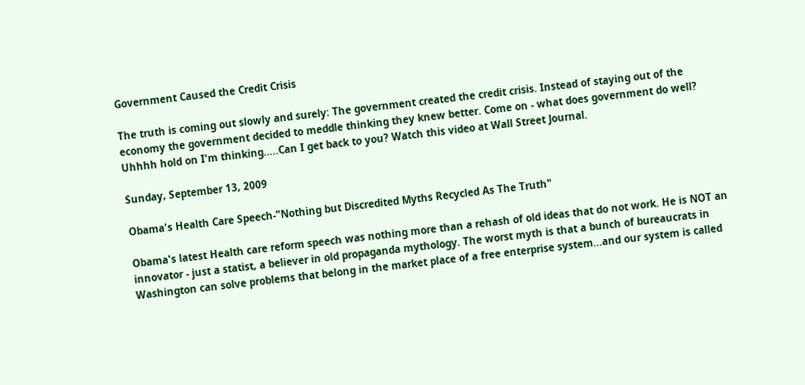Government Caused the Credit Crisis

The truth is coming out slowly and surely: The government created the credit crisis. Instead of staying out of the economy the government decided to meddle thinking they knew better. Come on - what does government do well? Uhhhh hold on I'm thinking.....Can I get back to you? Watch this video at Wall Street Journal.

Sunday, September 13, 2009

Obama's Health Care Speech-"Nothing but Discredited Myths Recycled As The Truth"

Obama's latest Health care reform speech was nothing more than a rehash of old ideas that do not work. He is NOT an innovator - just a statist, a believer in old propaganda mythology. The worst myth is that a bunch of bureaucrats in Washington can solve problems that belong in the market place of a free enterprise system...and our system is called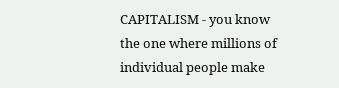CAPITALISM - you know the one where millions of individual people make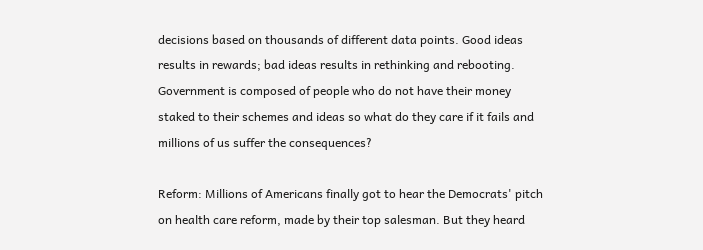decisions based on thousands of different data points. Good ideas results in rewards; bad ideas results in rethinking and rebooting. Government is composed of people who do not have their money staked to their schemes and ideas so what do they care if it fails and millions of us suffer the consequences?

Reform: Millions of Americans finally got to hear the Democrats' pitch on health care reform, made by their top salesman. But they heard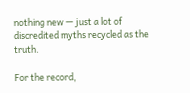nothing new — just a lot of discredited myths recycled as the truth.

For the record,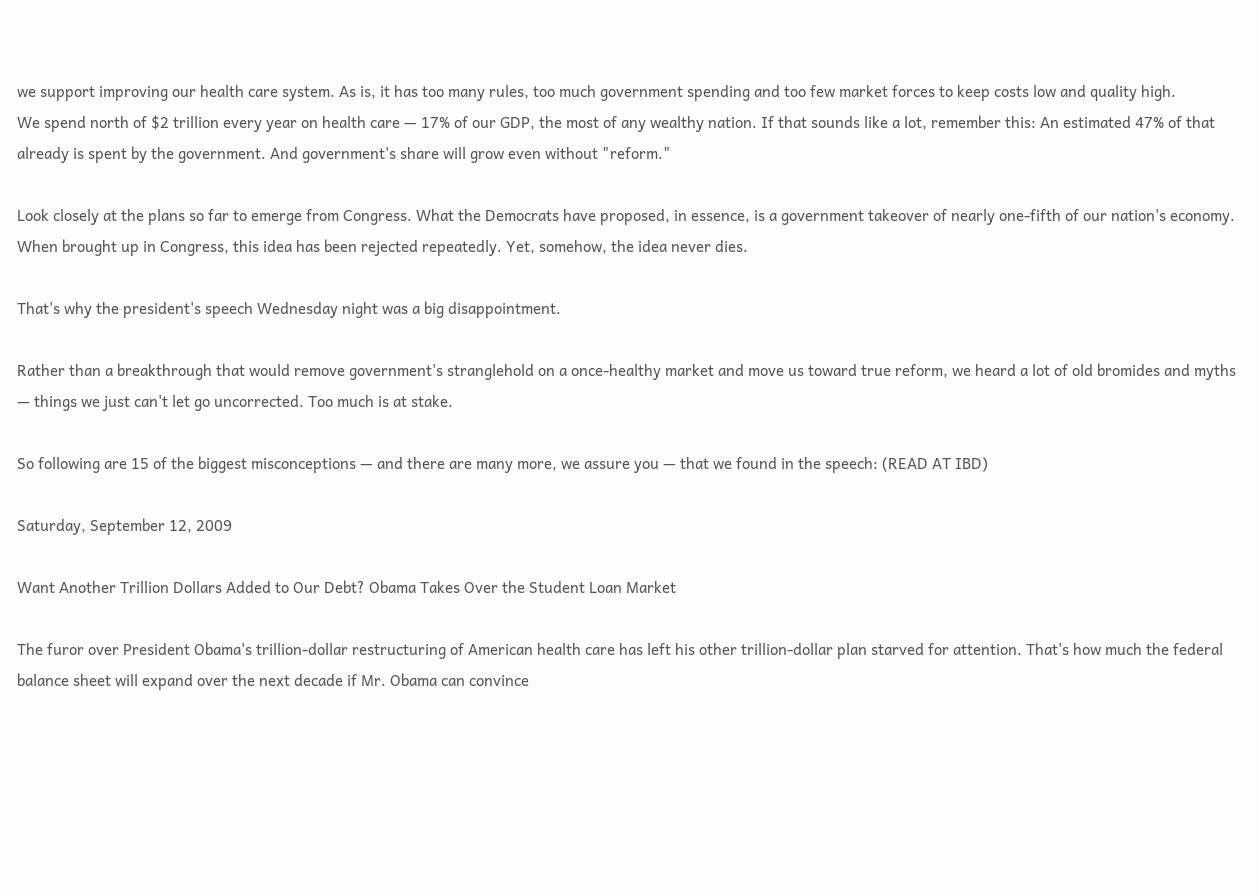we support improving our health care system. As is, it has too many rules, too much government spending and too few market forces to keep costs low and quality high.
We spend north of $2 trillion every year on health care — 17% of our GDP, the most of any wealthy nation. If that sounds like a lot, remember this: An estimated 47% of that already is spent by the government. And government's share will grow even without "reform."

Look closely at the plans so far to emerge from Congress. What the Democrats have proposed, in essence, is a government takeover of nearly one-fifth of our nation's economy. When brought up in Congress, this idea has been rejected repeatedly. Yet, somehow, the idea never dies.

That's why the president's speech Wednesday night was a big disappointment.

Rather than a breakthrough that would remove government's stranglehold on a once-healthy market and move us toward true reform, we heard a lot of old bromides and myths — things we just can't let go uncorrected. Too much is at stake.

So following are 15 of the biggest misconceptions — and there are many more, we assure you — that we found in the speech: (READ AT IBD)

Saturday, September 12, 2009

Want Another Trillion Dollars Added to Our Debt? Obama Takes Over the Student Loan Market

The furor over President Obama's trillion-dollar restructuring of American health care has left his other trillion-dollar plan starved for attention. That's how much the federal balance sheet will expand over the next decade if Mr. Obama can convince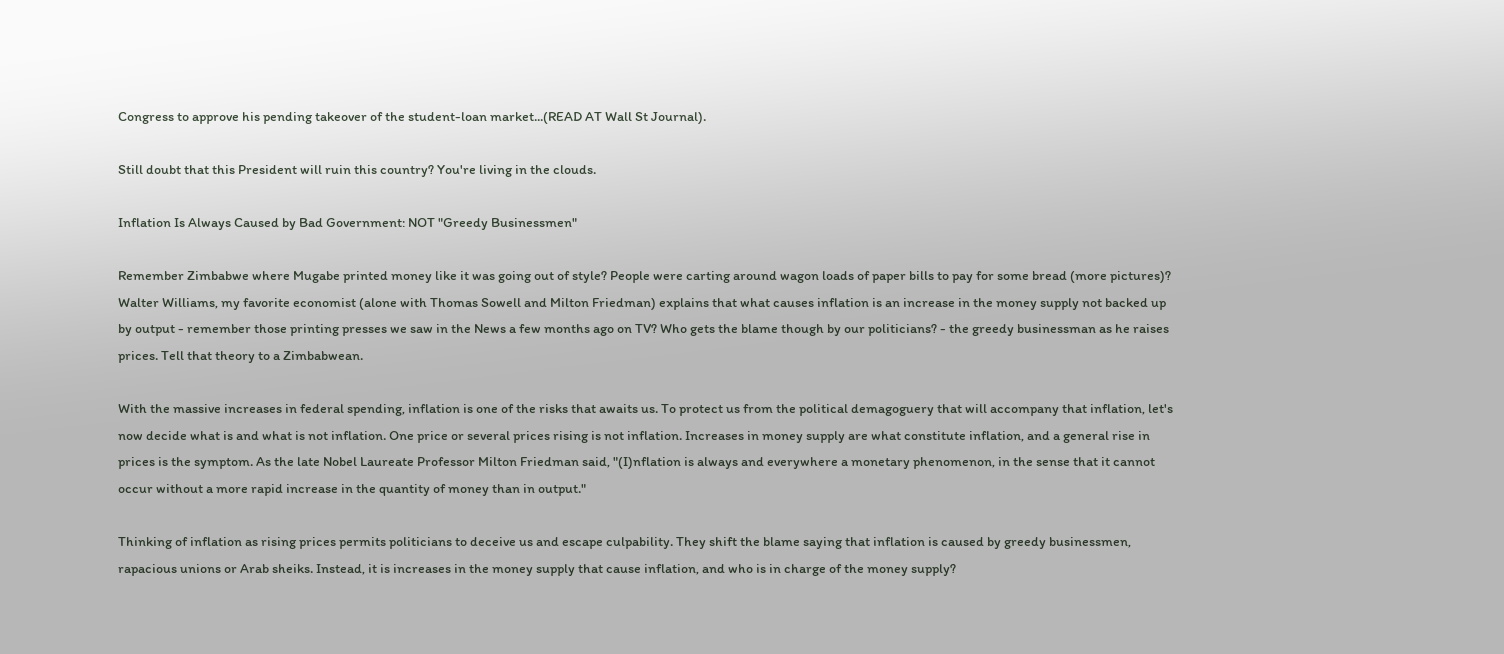Congress to approve his pending takeover of the student-loan market...(READ AT Wall St Journal).

Still doubt that this President will ruin this country? You're living in the clouds.

Inflation Is Always Caused by Bad Government: NOT "Greedy Businessmen"

Remember Zimbabwe where Mugabe printed money like it was going out of style? People were carting around wagon loads of paper bills to pay for some bread (more pictures)? Walter Williams, my favorite economist (alone with Thomas Sowell and Milton Friedman) explains that what causes inflation is an increase in the money supply not backed up by output - remember those printing presses we saw in the News a few months ago on TV? Who gets the blame though by our politicians? - the greedy businessman as he raises prices. Tell that theory to a Zimbabwean.

With the massive increases in federal spending, inflation is one of the risks that awaits us. To protect us from the political demagoguery that will accompany that inflation, let's now decide what is and what is not inflation. One price or several prices rising is not inflation. Increases in money supply are what constitute inflation, and a general rise in prices is the symptom. As the late Nobel Laureate Professor Milton Friedman said, "(I)nflation is always and everywhere a monetary phenomenon, in the sense that it cannot occur without a more rapid increase in the quantity of money than in output."

Thinking of inflation as rising prices permits politicians to deceive us and escape culpability. They shift the blame saying that inflation is caused by greedy businessmen, rapacious unions or Arab sheiks. Instead, it is increases in the money supply that cause inflation, and who is in charge of the money supply?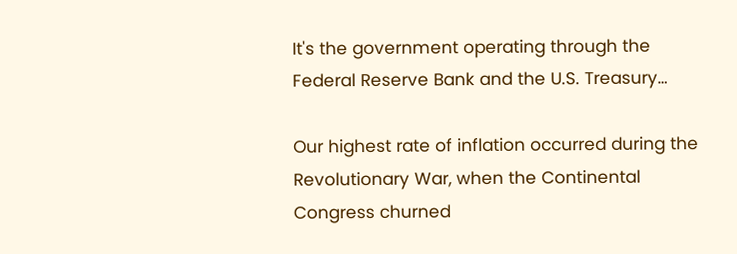It's the government operating through the Federal Reserve Bank and the U.S. Treasury…

Our highest rate of inflation occurred during the Revolutionary War, when the Continental Congress churned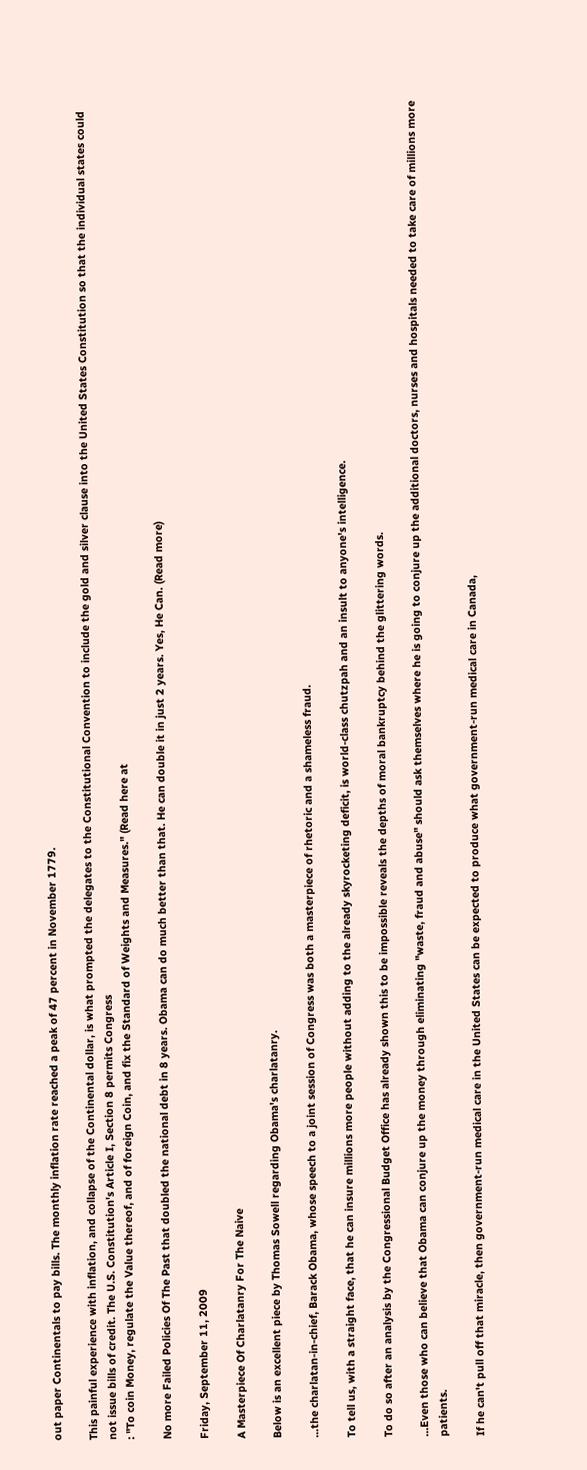out paper Continentals to pay bills. The monthly inflation rate reached a peak of 47 percent in November 1779.

This painful experience with inflation, and collapse of the Continental dollar, is what prompted the delegates to the Constitutional Convention to include the gold and silver clause into the United States Constitution so that the individual states could not issue bills of credit. The U.S. Constitution's Article I, Section 8 permits Congress
: "To coin Money, regulate the Value thereof, and of foreign Coin, and fix the Standard of Weights and Measures." (Read here at

No more Failed Policies Of The Past that doubled the national debt in 8 years. Obama can do much better than that. He can double it in just 2 years. Yes, He Can. (Read more)

Friday, September 11, 2009

A Masterpiece Of Charlatanry For The Naive

Below is an excellent piece by Thomas Sowell regarding Obama's charlatanry.

...the charlatan-in-chief, Barack Obama, whose speech to a joint session of Congress was both a masterpiece of rhetoric and a shameless fraud.

To tell us, with a straight face, that he can insure millions more people without adding to the already skyrocketing deficit, is world-class chutzpah and an insult to anyone's intelligence.

To do so after an analysis by the Congressional Budget Office has already shown this to be impossible reveals the depths of moral bankruptcy behind the glittering words.

…Even those who can believe that Obama can conjure up the money through eliminating "waste, fraud and abuse" should ask themselves where he is going to conjure up the additional doctors, nurses and hospitals needed to take care of millions more patients.

If he can't pull off that miracle, then government-run medical care in the United States can be expected to produce what government-run medical care in Canada,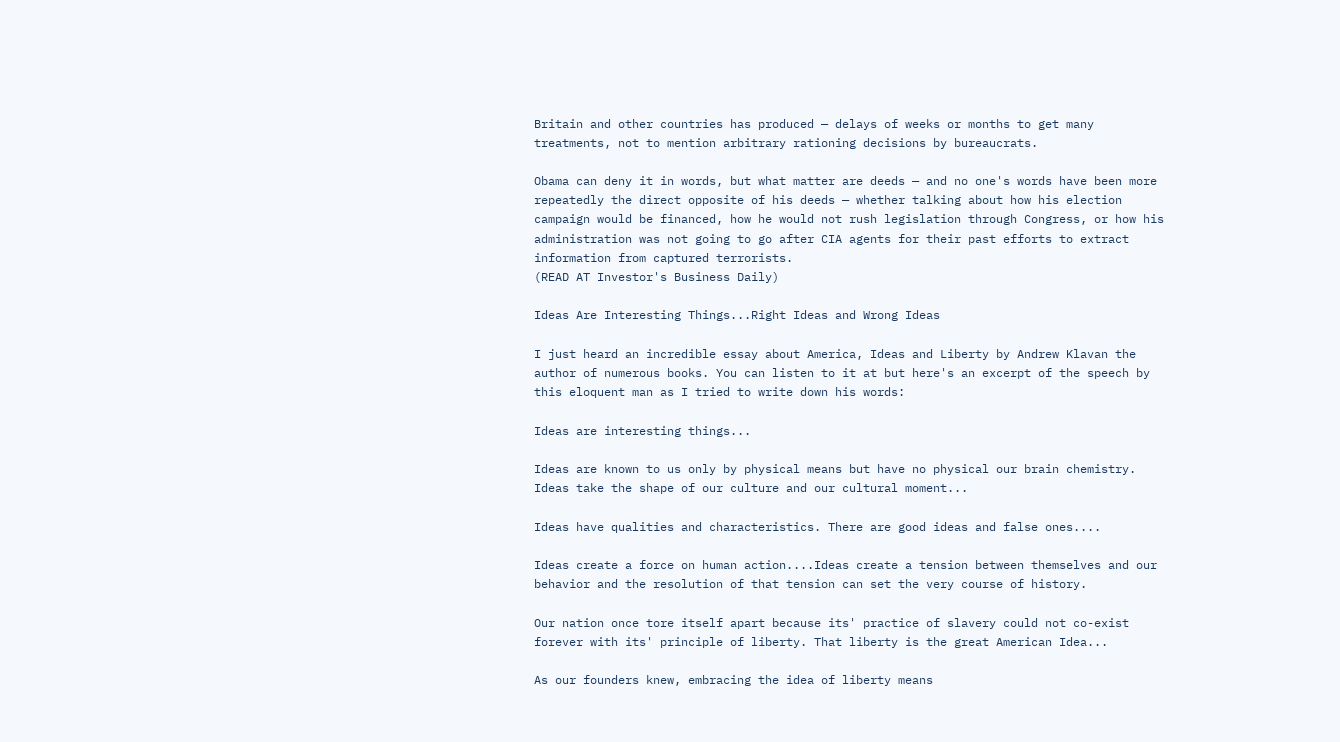Britain and other countries has produced — delays of weeks or months to get many treatments, not to mention arbitrary rationing decisions by bureaucrats.

Obama can deny it in words, but what matter are deeds — and no one's words have been more repeatedly the direct opposite of his deeds — whether talking about how his election campaign would be financed, how he would not rush legislation through Congress, or how his administration was not going to go after CIA agents for their past efforts to extract information from captured terrorists.
(READ AT Investor's Business Daily)

Ideas Are Interesting Things...Right Ideas and Wrong Ideas

I just heard an incredible essay about America, Ideas and Liberty by Andrew Klavan the author of numerous books. You can listen to it at but here's an excerpt of the speech by this eloquent man as I tried to write down his words:

Ideas are interesting things...

Ideas are known to us only by physical means but have no physical our brain chemistry. Ideas take the shape of our culture and our cultural moment...

Ideas have qualities and characteristics. There are good ideas and false ones....

Ideas create a force on human action....Ideas create a tension between themselves and our behavior and the resolution of that tension can set the very course of history.

Our nation once tore itself apart because its' practice of slavery could not co-exist forever with its' principle of liberty. That liberty is the great American Idea...

As our founders knew, embracing the idea of liberty means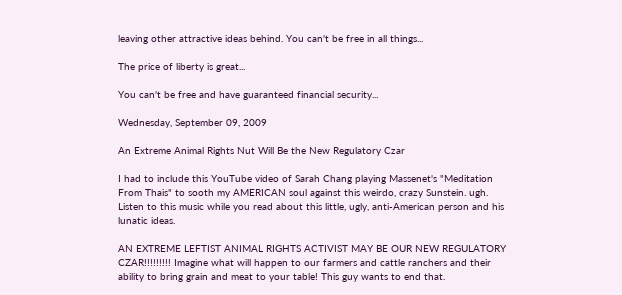leaving other attractive ideas behind. You can't be free in all things...

The price of liberty is great...

You can't be free and have guaranteed financial security...

Wednesday, September 09, 2009

An Extreme Animal Rights Nut Will Be the New Regulatory Czar

I had to include this YouTube video of Sarah Chang playing Massenet's "Meditation From Thais" to sooth my AMERICAN soul against this weirdo, crazy Sunstein. ugh. Listen to this music while you read about this little, ugly, anti-American person and his lunatic ideas.

AN EXTREME LEFTIST ANIMAL RIGHTS ACTIVIST MAY BE OUR NEW REGULATORY CZAR!!!!!!!!! Imagine what will happen to our farmers and cattle ranchers and their ability to bring grain and meat to your table! This guy wants to end that.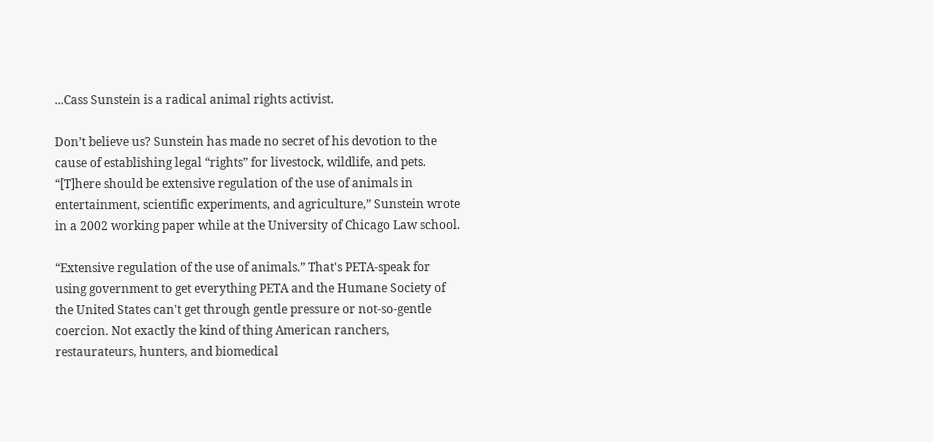...Cass Sunstein is a radical animal rights activist.

Don’t believe us? Sunstein has made no secret of his devotion to the cause of establishing legal “rights” for livestock, wildlife, and pets. “[T]here should be extensive regulation of the use of animals in entertainment, scientific experiments, and agriculture,” Sunstein wrote in a 2002 working paper while at the University of Chicago Law school.

“Extensive regulation of the use of animals.” That's PETA-speak for using government to get everything PETA and the Humane Society of the United States can't get through gentle pressure or not-so-gentle coercion. Not exactly the kind of thing American ranchers, restaurateurs, hunters, and biomedical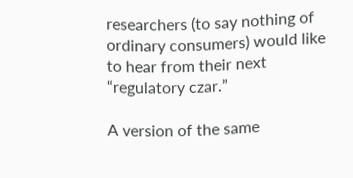researchers (to say nothing of ordinary consumers) would like to hear from their next “regulatory czar.”

A version of the same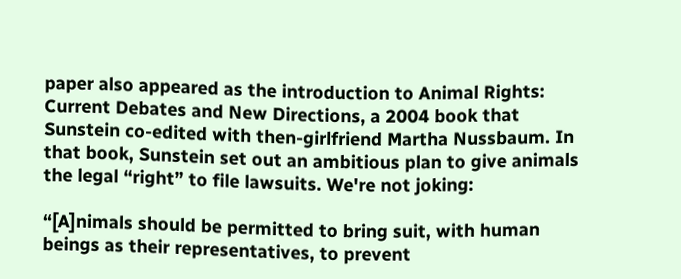paper also appeared as the introduction to Animal Rights: Current Debates and New Directions, a 2004 book that Sunstein co-edited with then-girlfriend Martha Nussbaum. In that book, Sunstein set out an ambitious plan to give animals the legal “right” to file lawsuits. We're not joking:

“[A]nimals should be permitted to bring suit, with human beings as their representatives, to prevent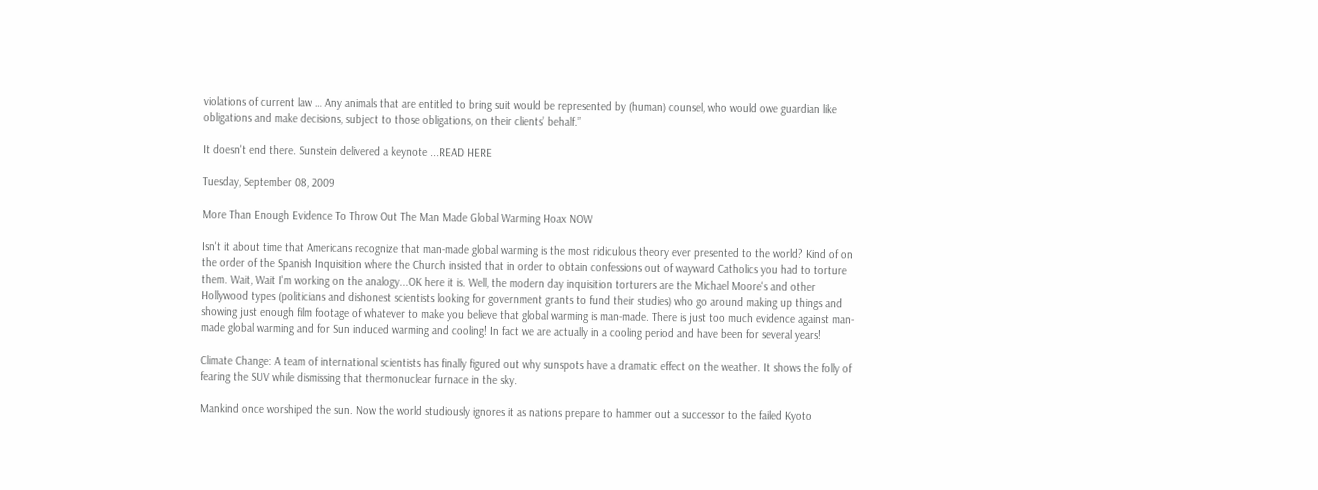violations of current law … Any animals that are entitled to bring suit would be represented by (human) counsel, who would owe guardian like obligations and make decisions, subject to those obligations, on their clients’ behalf.”

It doesn't end there. Sunstein delivered a keynote ...READ HERE

Tuesday, September 08, 2009

More Than Enough Evidence To Throw Out The Man Made Global Warming Hoax NOW

Isn't it about time that Americans recognize that man-made global warming is the most ridiculous theory ever presented to the world? Kind of on the order of the Spanish Inquisition where the Church insisted that in order to obtain confessions out of wayward Catholics you had to torture them. Wait, Wait I'm working on the analogy...OK here it is. Well, the modern day inquisition torturers are the Michael Moore's and other Hollywood types (politicians and dishonest scientists looking for government grants to fund their studies) who go around making up things and showing just enough film footage of whatever to make you believe that global warming is man-made. There is just too much evidence against man-made global warming and for Sun induced warming and cooling! In fact we are actually in a cooling period and have been for several years!

Climate Change: A team of international scientists has finally figured out why sunspots have a dramatic effect on the weather. It shows the folly of fearing the SUV while dismissing that thermonuclear furnace in the sky.

Mankind once worshiped the sun. Now the world studiously ignores it as nations prepare to hammer out a successor to the failed Kyoto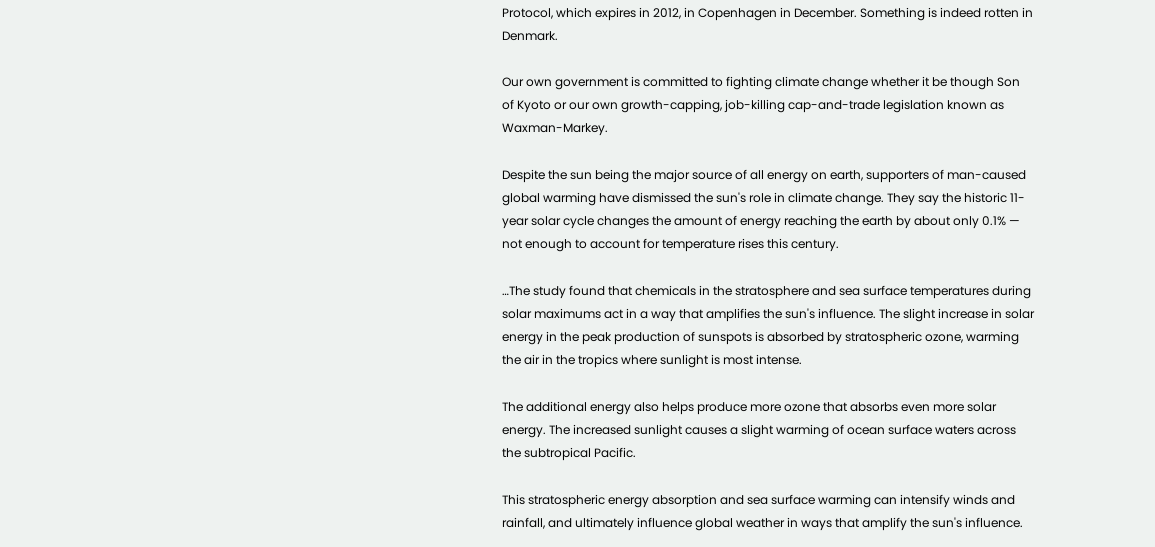Protocol, which expires in 2012, in Copenhagen in December. Something is indeed rotten in Denmark.

Our own government is committed to fighting climate change whether it be though Son of Kyoto or our own growth-capping, job-killing cap-and-trade legislation known as Waxman-Markey.

Despite the sun being the major source of all energy on earth, supporters of man-caused global warming have dismissed the sun's role in climate change. They say the historic 11-year solar cycle changes the amount of energy reaching the earth by about only 0.1% — not enough to account for temperature rises this century.

…The study found that chemicals in the stratosphere and sea surface temperatures during solar maximums act in a way that amplifies the sun's influence. The slight increase in solar energy in the peak production of sunspots is absorbed by stratospheric ozone, warming the air in the tropics where sunlight is most intense.

The additional energy also helps produce more ozone that absorbs even more solar energy. The increased sunlight causes a slight warming of ocean surface waters across the subtropical Pacific.

This stratospheric energy absorption and sea surface warming can intensify winds and rainfall, and ultimately influence global weather in ways that amplify the sun's influence.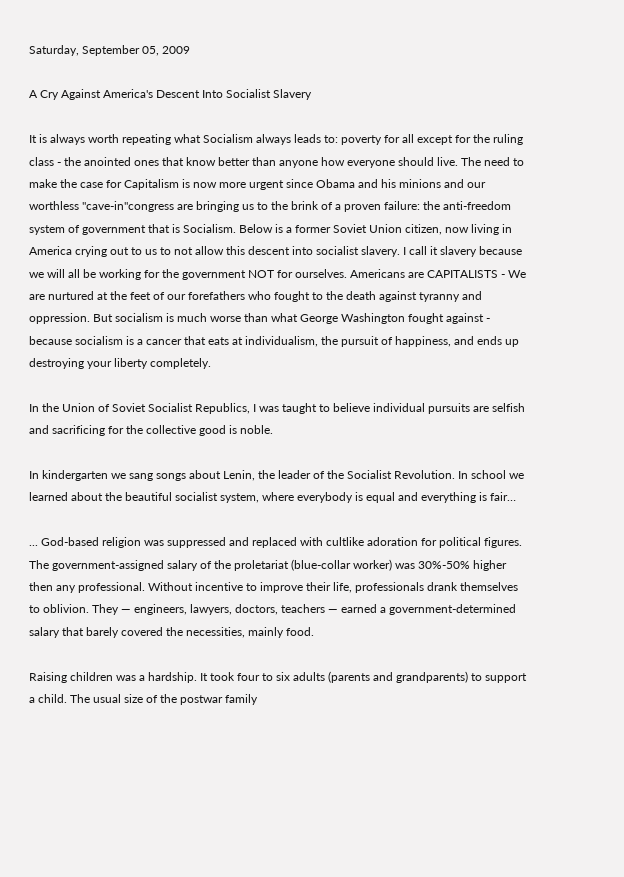Saturday, September 05, 2009

A Cry Against America's Descent Into Socialist Slavery

It is always worth repeating what Socialism always leads to: poverty for all except for the ruling class - the anointed ones that know better than anyone how everyone should live. The need to make the case for Capitalism is now more urgent since Obama and his minions and our worthless "cave-in"congress are bringing us to the brink of a proven failure: the anti-freedom system of government that is Socialism. Below is a former Soviet Union citizen, now living in America crying out to us to not allow this descent into socialist slavery. I call it slavery because we will all be working for the government NOT for ourselves. Americans are CAPITALISTS - We are nurtured at the feet of our forefathers who fought to the death against tyranny and oppression. But socialism is much worse than what George Washington fought against - because socialism is a cancer that eats at individualism, the pursuit of happiness, and ends up destroying your liberty completely.

In the Union of Soviet Socialist Republics, I was taught to believe individual pursuits are selfish and sacrificing for the collective good is noble.

In kindergarten we sang songs about Lenin, the leader of the Socialist Revolution. In school we learned about the beautiful socialist system, where everybody is equal and everything is fair…

... God-based religion was suppressed and replaced with cultlike adoration for political figures.
The government-assigned salary of the proletariat (blue-collar worker) was 30%-50% higher then any professional. Without incentive to improve their life, professionals drank themselves to oblivion. They — engineers, lawyers, doctors, teachers — earned a government-determined salary that barely covered the necessities, mainly food.

Raising children was a hardship. It took four to six adults (parents and grandparents) to support a child. The usual size of the postwar family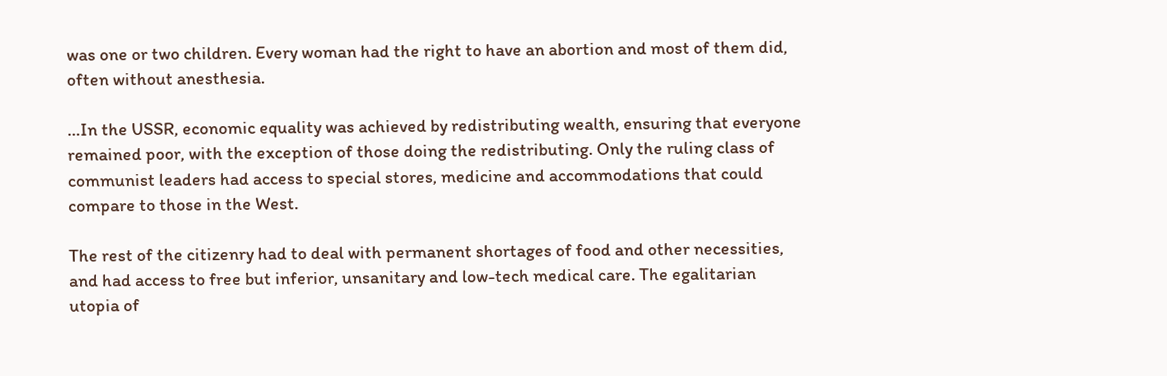was one or two children. Every woman had the right to have an abortion and most of them did, often without anesthesia.

…In the USSR, economic equality was achieved by redistributing wealth, ensuring that everyone remained poor, with the exception of those doing the redistributing. Only the ruling class of communist leaders had access to special stores, medicine and accommodations that could compare to those in the West.

The rest of the citizenry had to deal with permanent shortages of food and other necessities, and had access to free but inferior, unsanitary and low-tech medical care. The egalitarian utopia of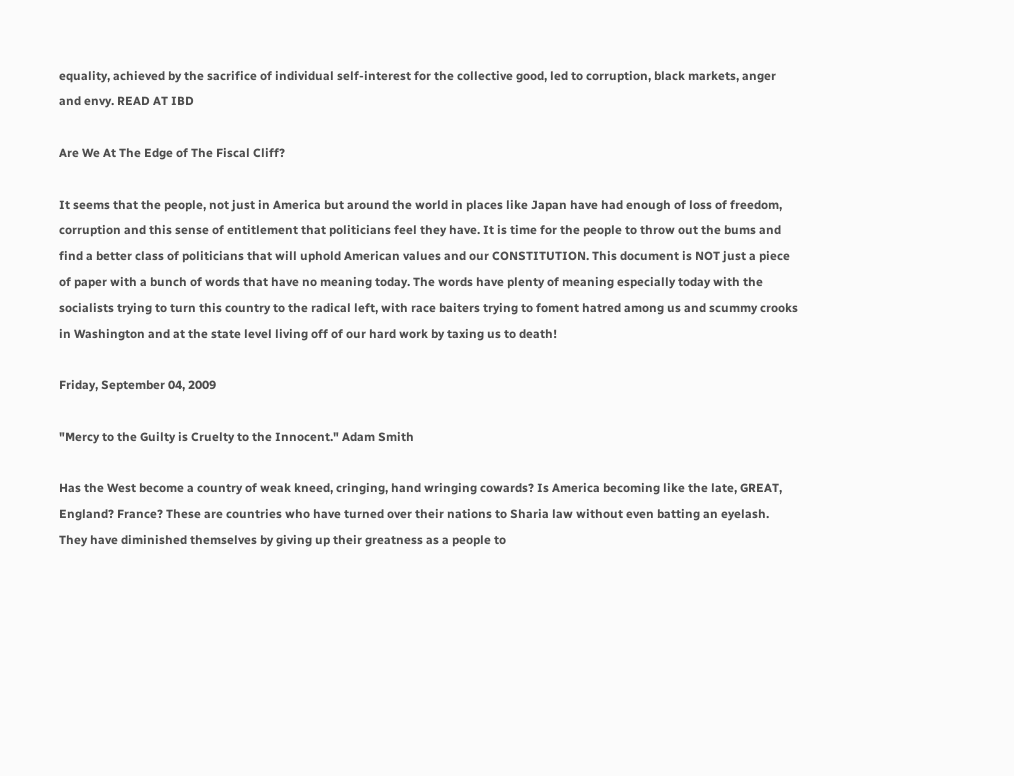equality, achieved by the sacrifice of individual self-interest for the collective good, led to corruption, black markets, anger and envy. READ AT IBD

Are We At The Edge of The Fiscal Cliff?

It seems that the people, not just in America but around the world in places like Japan have had enough of loss of freedom, corruption and this sense of entitlement that politicians feel they have. It is time for the people to throw out the bums and find a better class of politicians that will uphold American values and our CONSTITUTION. This document is NOT just a piece of paper with a bunch of words that have no meaning today. The words have plenty of meaning especially today with the socialists trying to turn this country to the radical left, with race baiters trying to foment hatred among us and scummy crooks in Washington and at the state level living off of our hard work by taxing us to death!

Friday, September 04, 2009

"Mercy to the Guilty is Cruelty to the Innocent." Adam Smith

Has the West become a country of weak kneed, cringing, hand wringing cowards? Is America becoming like the late, GREAT, England? France? These are countries who have turned over their nations to Sharia law without even batting an eyelash. They have diminished themselves by giving up their greatness as a people to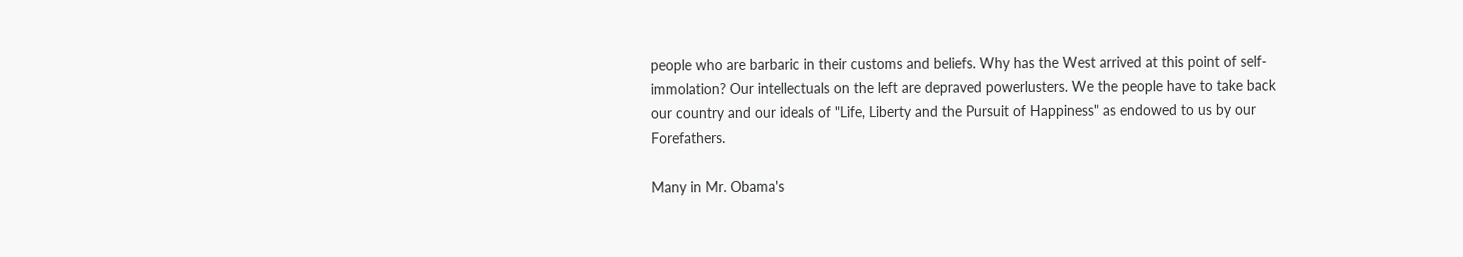people who are barbaric in their customs and beliefs. Why has the West arrived at this point of self-immolation? Our intellectuals on the left are depraved powerlusters. We the people have to take back our country and our ideals of "Life, Liberty and the Pursuit of Happiness" as endowed to us by our Forefathers.

Many in Mr. Obama's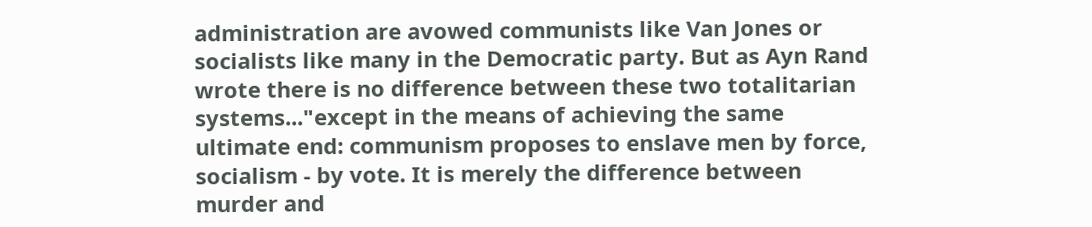administration are avowed communists like Van Jones or socialists like many in the Democratic party. But as Ayn Rand wrote there is no difference between these two totalitarian systems..."except in the means of achieving the same ultimate end: communism proposes to enslave men by force, socialism - by vote. It is merely the difference between murder and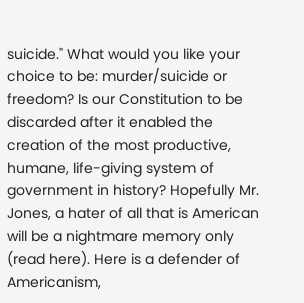suicide." What would you like your choice to be: murder/suicide or freedom? Is our Constitution to be discarded after it enabled the creation of the most productive, humane, life-giving system of government in history? Hopefully Mr. Jones, a hater of all that is American will be a nightmare memory only (read here). Here is a defender of Americanism,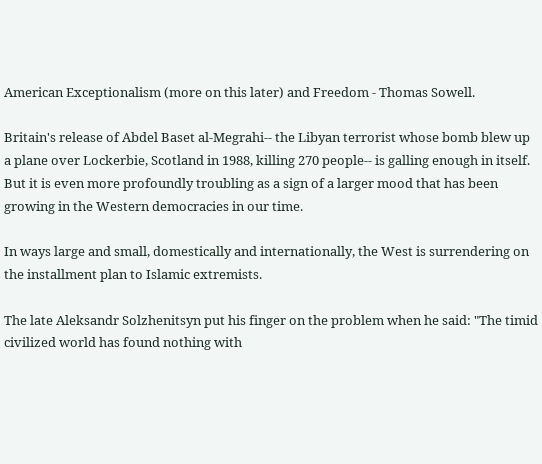American Exceptionalism (more on this later) and Freedom - Thomas Sowell.

Britain's release of Abdel Baset al-Megrahi-- the Libyan terrorist whose bomb blew up a plane over Lockerbie, Scotland in 1988, killing 270 people-- is galling enough in itself. But it is even more profoundly troubling as a sign of a larger mood that has been growing in the Western democracies in our time.

In ways large and small, domestically and internationally, the West is surrendering on the installment plan to Islamic extremists.

The late Aleksandr Solzhenitsyn put his finger on the problem when he said: "The timid civilized world has found nothing with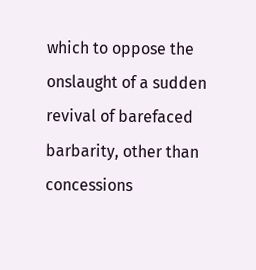which to oppose the onslaught of a sudden revival of barefaced barbarity, other than concessions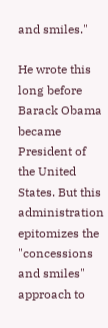and smiles."

He wrote this long before Barack Obama became President of the United States. But this administration epitomizes the "concessions and smiles" approach to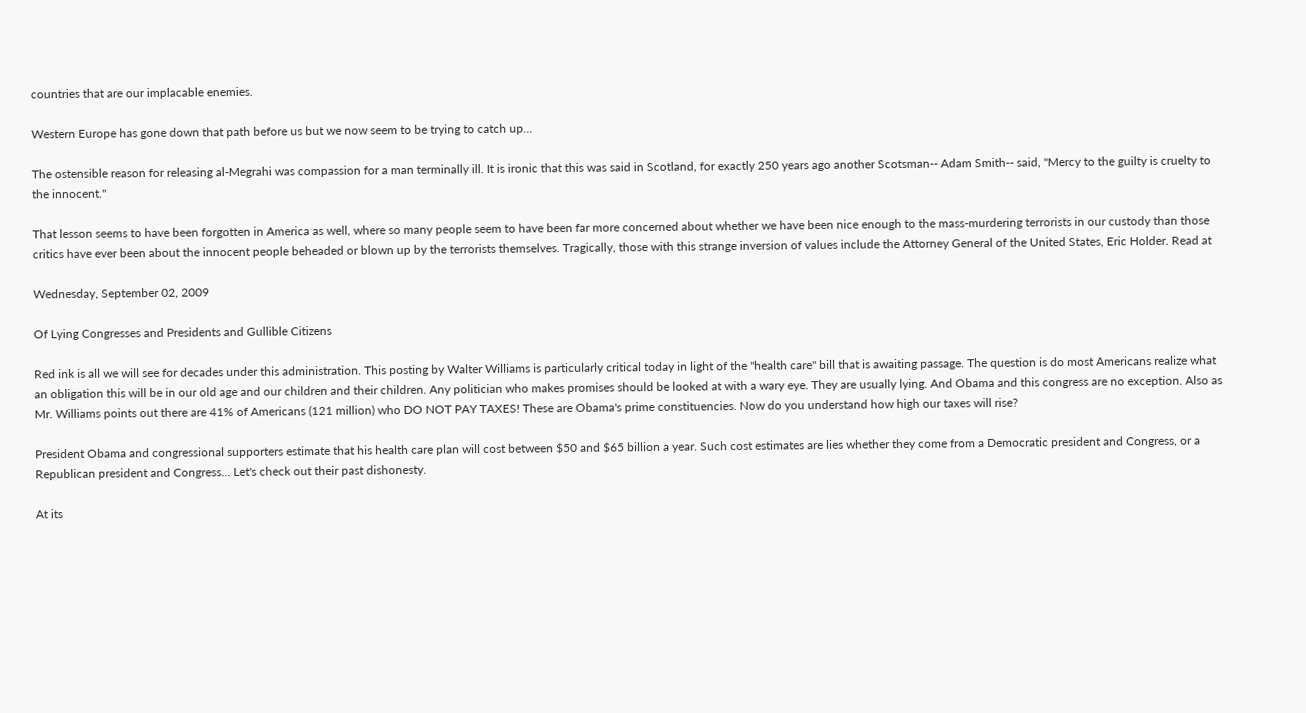countries that are our implacable enemies.

Western Europe has gone down that path before us but we now seem to be trying to catch up...

The ostensible reason for releasing al-Megrahi was compassion for a man terminally ill. It is ironic that this was said in Scotland, for exactly 250 years ago another Scotsman-- Adam Smith-- said, "Mercy to the guilty is cruelty to the innocent."

That lesson seems to have been forgotten in America as well, where so many people seem to have been far more concerned about whether we have been nice enough to the mass-murdering terrorists in our custody than those critics have ever been about the innocent people beheaded or blown up by the terrorists themselves. Tragically, those with this strange inversion of values include the Attorney General of the United States, Eric Holder. Read at

Wednesday, September 02, 2009

Of Lying Congresses and Presidents and Gullible Citizens

Red ink is all we will see for decades under this administration. This posting by Walter Williams is particularly critical today in light of the "health care" bill that is awaiting passage. The question is do most Americans realize what an obligation this will be in our old age and our children and their children. Any politician who makes promises should be looked at with a wary eye. They are usually lying. And Obama and this congress are no exception. Also as Mr. Williams points out there are 41% of Americans (121 million) who DO NOT PAY TAXES! These are Obama's prime constituencies. Now do you understand how high our taxes will rise?

President Obama and congressional supporters estimate that his health care plan will cost between $50 and $65 billion a year. Such cost estimates are lies whether they come from a Democratic president and Congress, or a Republican president and Congress... Let's check out their past dishonesty.

At its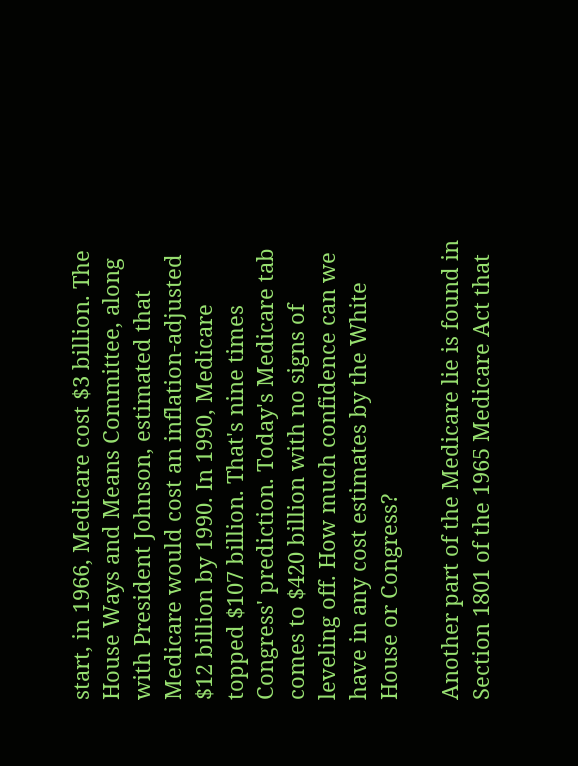start, in 1966, Medicare cost $3 billion. The House Ways and Means Committee, along with President Johnson, estimated that Medicare would cost an inflation-adjusted $12 billion by 1990. In 1990, Medicare topped $107 billion. That's nine times Congress' prediction. Today's Medicare tab comes to $420 billion with no signs of leveling off. How much confidence can we have in any cost estimates by the White House or Congress?

Another part of the Medicare lie is found in Section 1801 of the 1965 Medicare Act that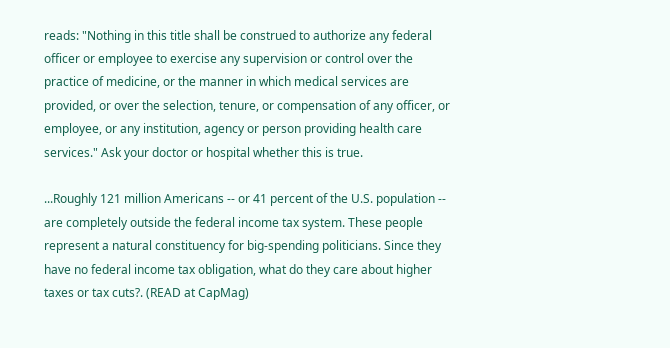reads: "Nothing in this title shall be construed to authorize any federal officer or employee to exercise any supervision or control over the practice of medicine, or the manner in which medical services are provided, or over the selection, tenure, or compensation of any officer, or employee, or any institution, agency or person providing health care services." Ask your doctor or hospital whether this is true.

...Roughly 121 million Americans -- or 41 percent of the U.S. population -- are completely outside the federal income tax system. These people represent a natural constituency for big-spending politicians. Since they have no federal income tax obligation, what do they care about higher taxes or tax cuts?. (READ at CapMag)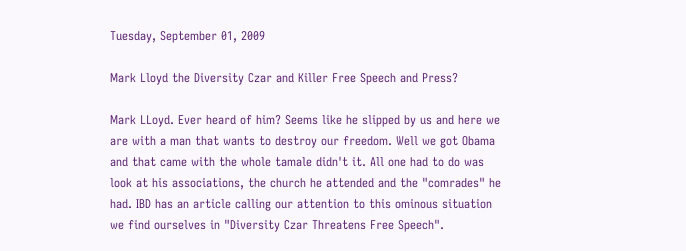Tuesday, September 01, 2009

Mark Lloyd the Diversity Czar and Killer Free Speech and Press?

Mark LLoyd. Ever heard of him? Seems like he slipped by us and here we are with a man that wants to destroy our freedom. Well we got Obama and that came with the whole tamale didn't it. All one had to do was look at his associations, the church he attended and the "comrades" he had. IBD has an article calling our attention to this ominous situation we find ourselves in "Diversity Czar Threatens Free Speech".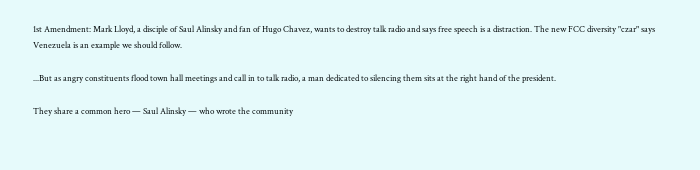1st Amendment: Mark Lloyd, a disciple of Saul Alinsky and fan of Hugo Chavez, wants to destroy talk radio and says free speech is a distraction. The new FCC diversity "czar" says Venezuela is an example we should follow.

...But as angry constituents flood town hall meetings and call in to talk radio, a man dedicated to silencing them sits at the right hand of the president.

They share a common hero — Saul Alinsky — who wrote the community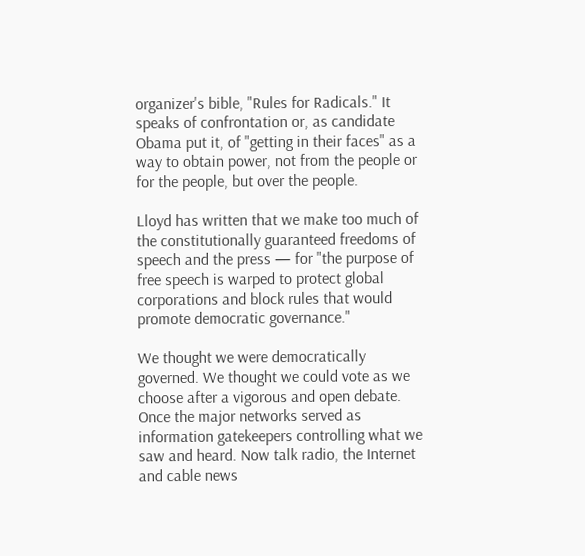organizer's bible, "Rules for Radicals." It speaks of confrontation or, as candidate Obama put it, of "getting in their faces" as a way to obtain power, not from the people or for the people, but over the people.

Lloyd has written that we make too much of the constitutionally guaranteed freedoms of speech and the press — for "the purpose of free speech is warped to protect global corporations and block rules that would promote democratic governance."

We thought we were democratically governed. We thought we could vote as we choose after a vigorous and open debate. Once the major networks served as information gatekeepers controlling what we saw and heard. Now talk radio, the Internet and cable news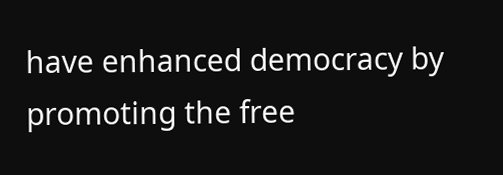have enhanced democracy by promoting the free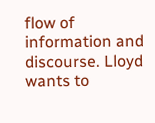flow of information and discourse. Lloyd wants to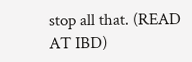stop all that. (READ AT IBD)